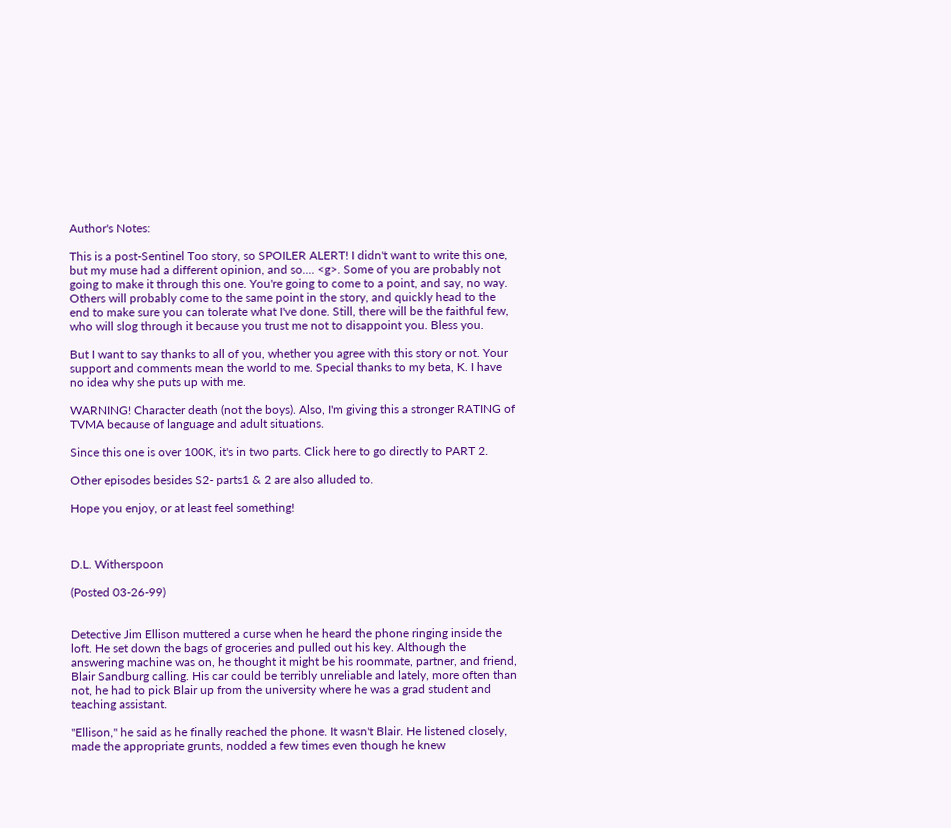Author's Notes:

This is a post-Sentinel Too story, so SPOILER ALERT! I didn't want to write this one, but my muse had a different opinion, and so.... <g>. Some of you are probably not going to make it through this one. You're going to come to a point, and say, no way. Others will probably come to the same point in the story, and quickly head to the end to make sure you can tolerate what I've done. Still, there will be the faithful few, who will slog through it because you trust me not to disappoint you. Bless you.

But I want to say thanks to all of you, whether you agree with this story or not. Your support and comments mean the world to me. Special thanks to my beta, K. I have no idea why she puts up with me.

WARNING! Character death (not the boys). Also, I'm giving this a stronger RATING of TVMA because of language and adult situations.

Since this one is over 100K, it's in two parts. Click here to go directly to PART 2.

Other episodes besides S2- parts1 & 2 are also alluded to.

Hope you enjoy, or at least feel something!



D.L. Witherspoon

(Posted 03-26-99)


Detective Jim Ellison muttered a curse when he heard the phone ringing inside the loft. He set down the bags of groceries and pulled out his key. Although the answering machine was on, he thought it might be his roommate, partner, and friend, Blair Sandburg calling. His car could be terribly unreliable and lately, more often than not, he had to pick Blair up from the university where he was a grad student and teaching assistant.

"Ellison," he said as he finally reached the phone. It wasn't Blair. He listened closely, made the appropriate grunts, nodded a few times even though he knew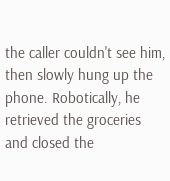the caller couldn't see him, then slowly hung up the phone. Robotically, he retrieved the groceries and closed the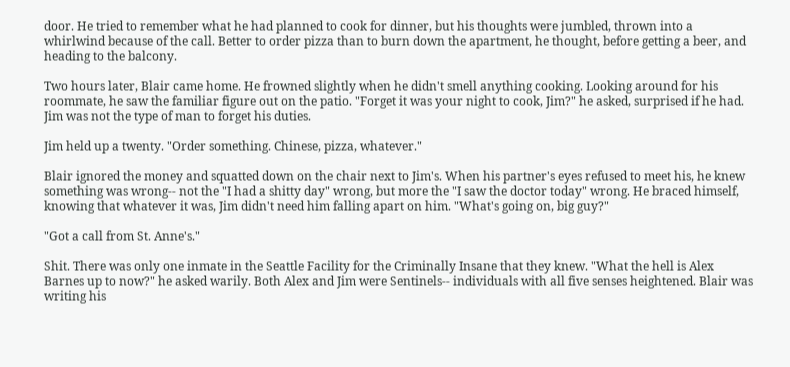door. He tried to remember what he had planned to cook for dinner, but his thoughts were jumbled, thrown into a whirlwind because of the call. Better to order pizza than to burn down the apartment, he thought, before getting a beer, and heading to the balcony.

Two hours later, Blair came home. He frowned slightly when he didn't smell anything cooking. Looking around for his roommate, he saw the familiar figure out on the patio. "Forget it was your night to cook, Jim?" he asked, surprised if he had. Jim was not the type of man to forget his duties.

Jim held up a twenty. "Order something. Chinese, pizza, whatever."

Blair ignored the money and squatted down on the chair next to Jim's. When his partner's eyes refused to meet his, he knew something was wrong-- not the "I had a shitty day" wrong, but more the "I saw the doctor today" wrong. He braced himself, knowing that whatever it was, Jim didn't need him falling apart on him. "What's going on, big guy?"

"Got a call from St. Anne's."

Shit. There was only one inmate in the Seattle Facility for the Criminally Insane that they knew. "What the hell is Alex Barnes up to now?" he asked warily. Both Alex and Jim were Sentinels-- individuals with all five senses heightened. Blair was writing his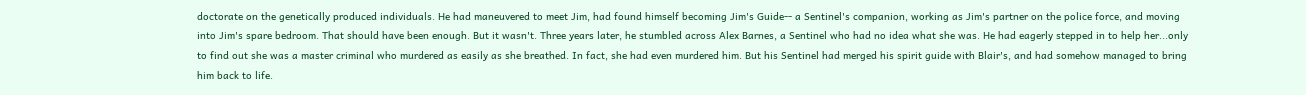doctorate on the genetically produced individuals. He had maneuvered to meet Jim, had found himself becoming Jim's Guide-- a Sentinel's companion, working as Jim's partner on the police force, and moving into Jim's spare bedroom. That should have been enough. But it wasn't. Three years later, he stumbled across Alex Barnes, a Sentinel who had no idea what she was. He had eagerly stepped in to help her...only to find out she was a master criminal who murdered as easily as she breathed. In fact, she had even murdered him. But his Sentinel had merged his spirit guide with Blair's, and had somehow managed to bring him back to life.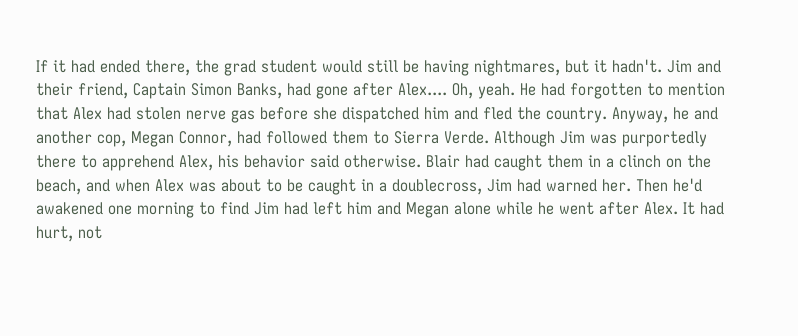If it had ended there, the grad student would still be having nightmares, but it hadn't. Jim and their friend, Captain Simon Banks, had gone after Alex.... Oh, yeah. He had forgotten to mention that Alex had stolen nerve gas before she dispatched him and fled the country. Anyway, he and another cop, Megan Connor, had followed them to Sierra Verde. Although Jim was purportedly there to apprehend Alex, his behavior said otherwise. Blair had caught them in a clinch on the beach, and when Alex was about to be caught in a doublecross, Jim had warned her. Then he'd awakened one morning to find Jim had left him and Megan alone while he went after Alex. It had hurt, not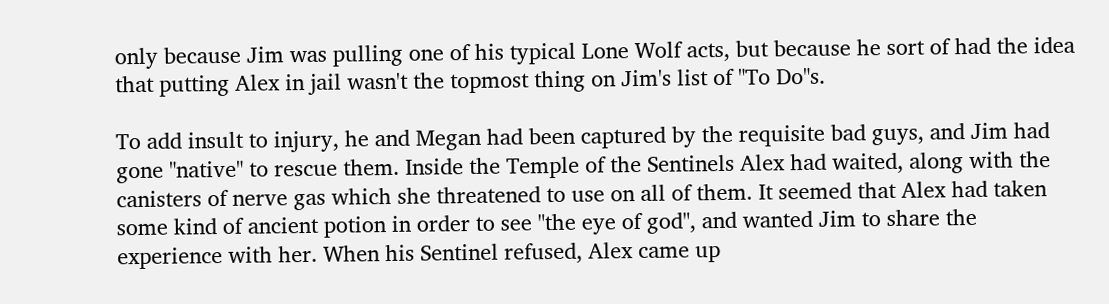only because Jim was pulling one of his typical Lone Wolf acts, but because he sort of had the idea that putting Alex in jail wasn't the topmost thing on Jim's list of "To Do"s.

To add insult to injury, he and Megan had been captured by the requisite bad guys, and Jim had gone "native" to rescue them. Inside the Temple of the Sentinels Alex had waited, along with the canisters of nerve gas which she threatened to use on all of them. It seemed that Alex had taken some kind of ancient potion in order to see "the eye of god", and wanted Jim to share the experience with her. When his Sentinel refused, Alex came up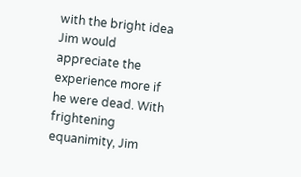with the bright idea Jim would appreciate the experience more if he were dead. With frightening equanimity, Jim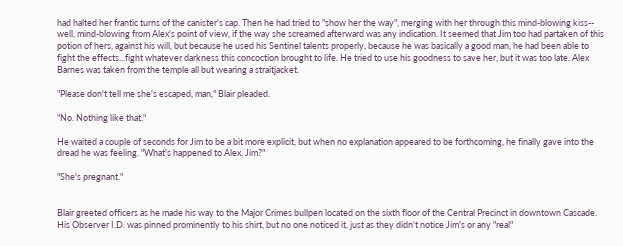had halted her frantic turns of the canister's cap. Then he had tried to "show her the way", merging with her through this mind-blowing kiss-- well, mind-blowing from Alex's point of view, if the way she screamed afterward was any indication. It seemed that Jim too had partaken of this potion of hers, against his will, but because he used his Sentinel talents properly, because he was basically a good man, he had been able to fight the effects...fight whatever darkness this concoction brought to life. He tried to use his goodness to save her, but it was too late. Alex Barnes was taken from the temple all but wearing a straitjacket.

"Please don't tell me she's escaped, man," Blair pleaded.

"No. Nothing like that."

He waited a couple of seconds for Jim to be a bit more explicit, but when no explanation appeared to be forthcoming, he finally gave into the dread he was feeling. "What's happened to Alex, Jim?"

"She's pregnant."


Blair greeted officers as he made his way to the Major Crimes bullpen located on the sixth floor of the Central Precinct in downtown Cascade. His Observer I.D. was pinned prominently to his shirt, but no one noticed it, just as they didn't notice Jim's or any "real"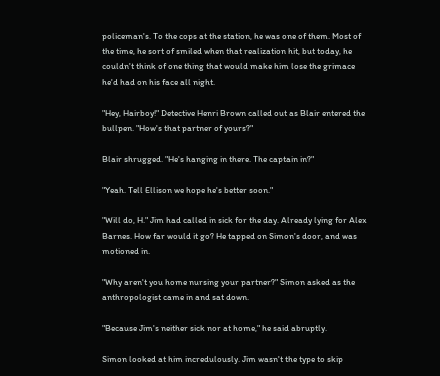policeman's. To the cops at the station, he was one of them. Most of the time, he sort of smiled when that realization hit, but today, he couldn't think of one thing that would make him lose the grimace he'd had on his face all night.

"Hey, Hairboy!" Detective Henri Brown called out as Blair entered the bullpen. "How's that partner of yours?"

Blair shrugged. "He's hanging in there. The captain in?"

"Yeah. Tell Ellison we hope he's better soon."

"Will do, H." Jim had called in sick for the day. Already lying for Alex Barnes. How far would it go? He tapped on Simon's door, and was motioned in.

"Why aren't you home nursing your partner?" Simon asked as the anthropologist came in and sat down.

"Because Jim's neither sick nor at home," he said abruptly.

Simon looked at him incredulously. Jim wasn't the type to skip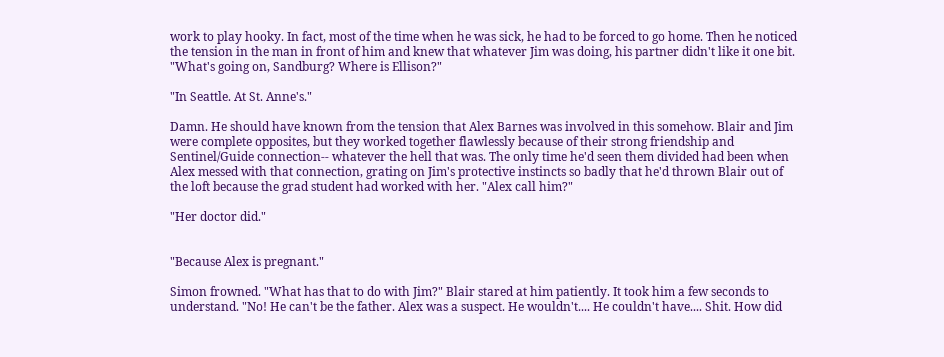work to play hooky. In fact, most of the time when he was sick, he had to be forced to go home. Then he noticed the tension in the man in front of him and knew that whatever Jim was doing, his partner didn't like it one bit. "What's going on, Sandburg? Where is Ellison?"

"In Seattle. At St. Anne's."

Damn. He should have known from the tension that Alex Barnes was involved in this somehow. Blair and Jim were complete opposites, but they worked together flawlessly because of their strong friendship and Sentinel/Guide connection-- whatever the hell that was. The only time he'd seen them divided had been when Alex messed with that connection, grating on Jim's protective instincts so badly that he'd thrown Blair out of the loft because the grad student had worked with her. "Alex call him?"

"Her doctor did."


"Because Alex is pregnant."

Simon frowned. "What has that to do with Jim?" Blair stared at him patiently. It took him a few seconds to understand. "No! He can't be the father. Alex was a suspect. He wouldn't.... He couldn't have.... Shit. How did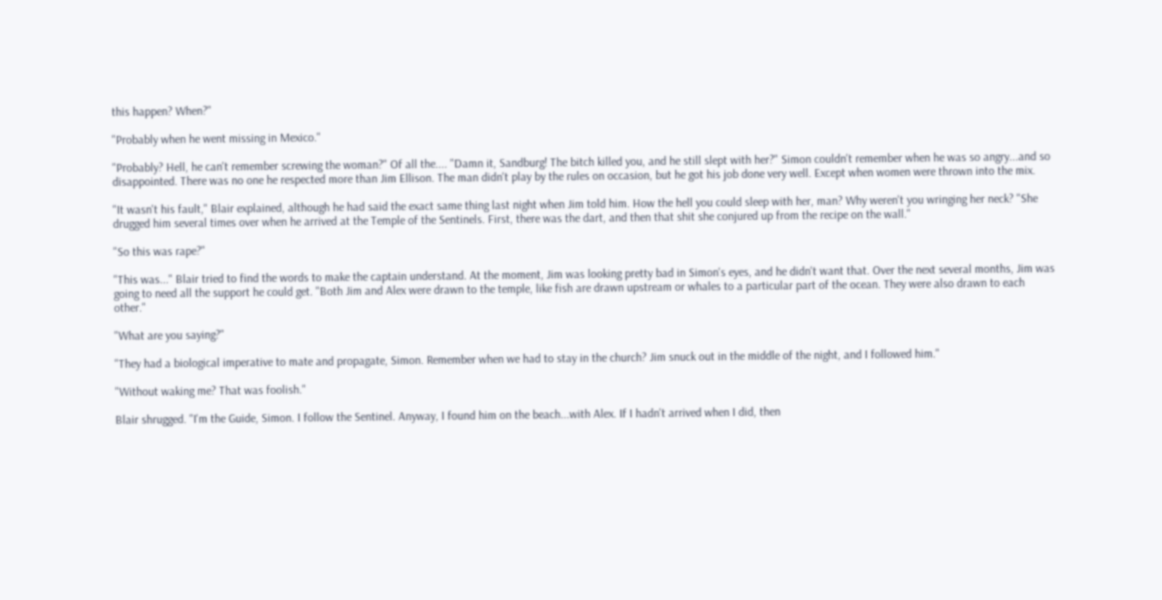this happen? When?"

"Probably when he went missing in Mexico."

"Probably? Hell, he can't remember screwing the woman?" Of all the.... "Damn it, Sandburg! The bitch killed you, and he still slept with her?" Simon couldn't remember when he was so angry...and so disappointed. There was no one he respected more than Jim Ellison. The man didn't play by the rules on occasion, but he got his job done very well. Except when women were thrown into the mix.

"It wasn't his fault," Blair explained, although he had said the exact same thing last night when Jim told him. How the hell you could sleep with her, man? Why weren't you wringing her neck? "She drugged him several times over when he arrived at the Temple of the Sentinels. First, there was the dart, and then that shit she conjured up from the recipe on the wall."

"So this was rape?"

"This was..." Blair tried to find the words to make the captain understand. At the moment, Jim was looking pretty bad in Simon's eyes, and he didn't want that. Over the next several months, Jim was going to need all the support he could get. "Both Jim and Alex were drawn to the temple, like fish are drawn upstream or whales to a particular part of the ocean. They were also drawn to each other."

"What are you saying?"

"They had a biological imperative to mate and propagate, Simon. Remember when we had to stay in the church? Jim snuck out in the middle of the night, and I followed him."

"Without waking me? That was foolish."

Blair shrugged. "I'm the Guide, Simon. I follow the Sentinel. Anyway, I found him on the beach...with Alex. If I hadn't arrived when I did, then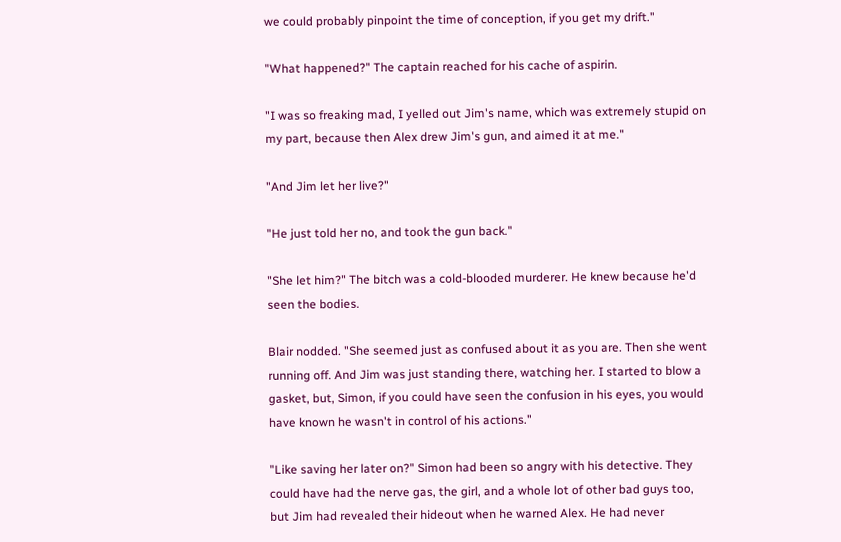we could probably pinpoint the time of conception, if you get my drift."

"What happened?" The captain reached for his cache of aspirin.

"I was so freaking mad, I yelled out Jim's name, which was extremely stupid on my part, because then Alex drew Jim's gun, and aimed it at me."

"And Jim let her live?"

"He just told her no, and took the gun back."

"She let him?" The bitch was a cold-blooded murderer. He knew because he'd seen the bodies.

Blair nodded. "She seemed just as confused about it as you are. Then she went running off. And Jim was just standing there, watching her. I started to blow a gasket, but, Simon, if you could have seen the confusion in his eyes, you would have known he wasn't in control of his actions."

"Like saving her later on?" Simon had been so angry with his detective. They could have had the nerve gas, the girl, and a whole lot of other bad guys too, but Jim had revealed their hideout when he warned Alex. He had never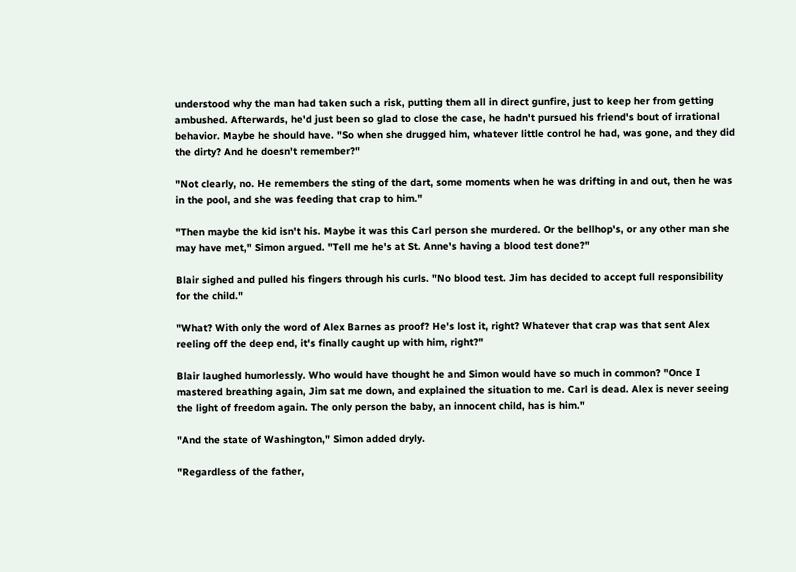understood why the man had taken such a risk, putting them all in direct gunfire, just to keep her from getting ambushed. Afterwards, he'd just been so glad to close the case, he hadn't pursued his friend's bout of irrational behavior. Maybe he should have. "So when she drugged him, whatever little control he had, was gone, and they did the dirty? And he doesn't remember?"

"Not clearly, no. He remembers the sting of the dart, some moments when he was drifting in and out, then he was in the pool, and she was feeding that crap to him."

"Then maybe the kid isn't his. Maybe it was this Carl person she murdered. Or the bellhop's, or any other man she may have met," Simon argued. "Tell me he's at St. Anne's having a blood test done?"

Blair sighed and pulled his fingers through his curls. "No blood test. Jim has decided to accept full responsibility for the child."

"What? With only the word of Alex Barnes as proof? He's lost it, right? Whatever that crap was that sent Alex reeling off the deep end, it's finally caught up with him, right?"

Blair laughed humorlessly. Who would have thought he and Simon would have so much in common? "Once I mastered breathing again, Jim sat me down, and explained the situation to me. Carl is dead. Alex is never seeing the light of freedom again. The only person the baby, an innocent child, has is him."

"And the state of Washington," Simon added dryly.

"Regardless of the father,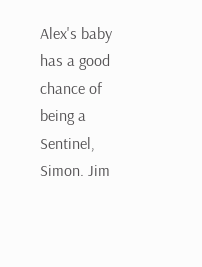Alex's baby has a good chance of being a Sentinel, Simon. Jim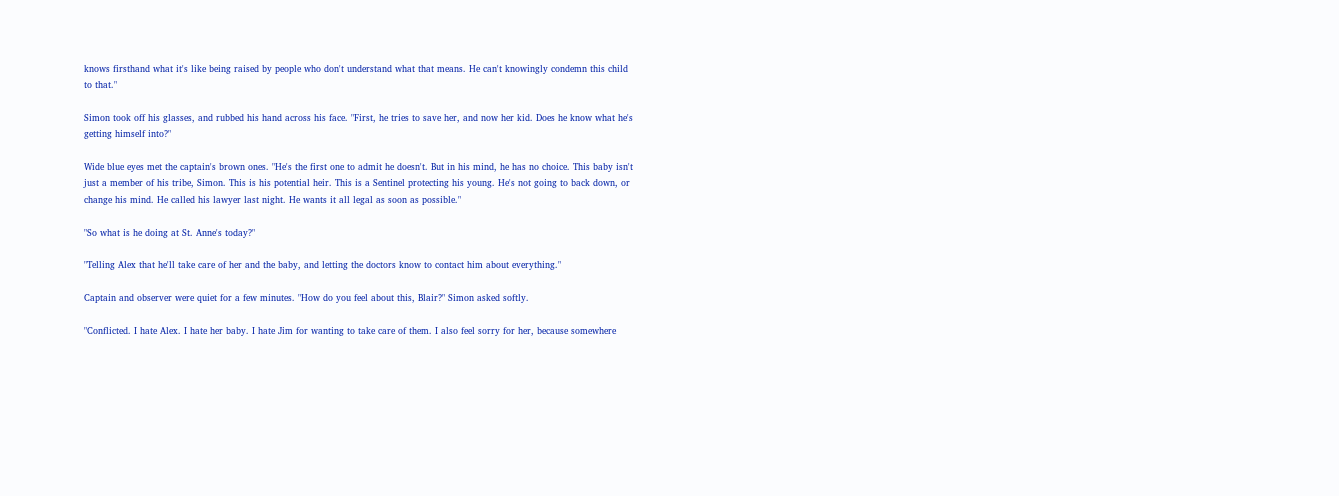knows firsthand what it's like being raised by people who don't understand what that means. He can't knowingly condemn this child to that."

Simon took off his glasses, and rubbed his hand across his face. "First, he tries to save her, and now her kid. Does he know what he's getting himself into?"

Wide blue eyes met the captain's brown ones. "He's the first one to admit he doesn't. But in his mind, he has no choice. This baby isn't just a member of his tribe, Simon. This is his potential heir. This is a Sentinel protecting his young. He's not going to back down, or change his mind. He called his lawyer last night. He wants it all legal as soon as possible."

"So what is he doing at St. Anne's today?"

"Telling Alex that he'll take care of her and the baby, and letting the doctors know to contact him about everything."

Captain and observer were quiet for a few minutes. "How do you feel about this, Blair?" Simon asked softly.

"Conflicted. I hate Alex. I hate her baby. I hate Jim for wanting to take care of them. I also feel sorry for her, because somewhere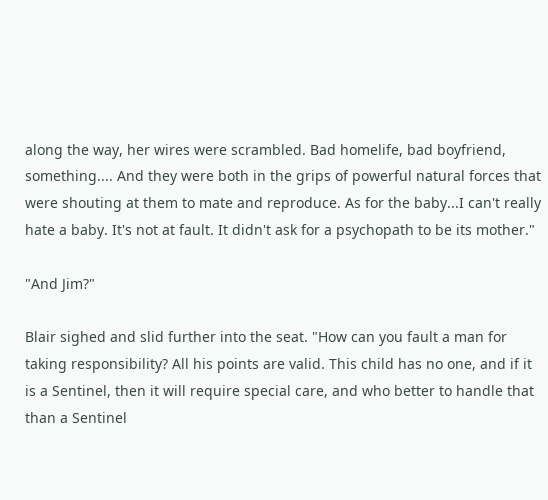along the way, her wires were scrambled. Bad homelife, bad boyfriend, something.... And they were both in the grips of powerful natural forces that were shouting at them to mate and reproduce. As for the baby...I can't really hate a baby. It's not at fault. It didn't ask for a psychopath to be its mother."

"And Jim?"

Blair sighed and slid further into the seat. "How can you fault a man for taking responsibility? All his points are valid. This child has no one, and if it is a Sentinel, then it will require special care, and who better to handle that than a Sentinel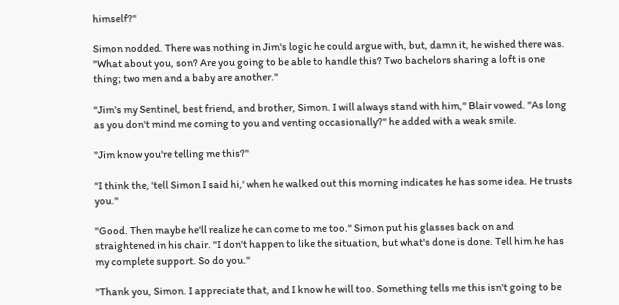himself?"

Simon nodded. There was nothing in Jim's logic he could argue with, but, damn it, he wished there was. "What about you, son? Are you going to be able to handle this? Two bachelors sharing a loft is one thing; two men and a baby are another."

"Jim's my Sentinel, best friend, and brother, Simon. I will always stand with him," Blair vowed. "As long as you don't mind me coming to you and venting occasionally?" he added with a weak smile.

"Jim know you're telling me this?"

"I think the, 'tell Simon I said hi,' when he walked out this morning indicates he has some idea. He trusts you."

"Good. Then maybe he'll realize he can come to me too." Simon put his glasses back on and straightened in his chair. "I don't happen to like the situation, but what's done is done. Tell him he has my complete support. So do you."

"Thank you, Simon. I appreciate that, and I know he will too. Something tells me this isn't going to be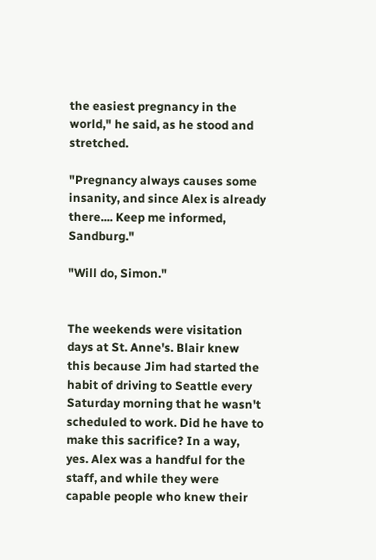the easiest pregnancy in the world," he said, as he stood and stretched.

"Pregnancy always causes some insanity, and since Alex is already there.... Keep me informed, Sandburg."

"Will do, Simon."


The weekends were visitation days at St. Anne's. Blair knew this because Jim had started the habit of driving to Seattle every Saturday morning that he wasn't scheduled to work. Did he have to make this sacrifice? In a way, yes. Alex was a handful for the staff, and while they were capable people who knew their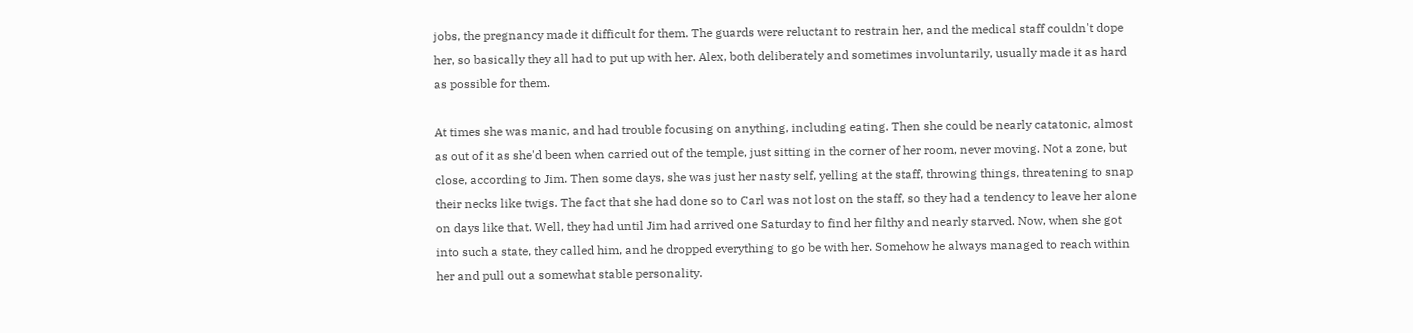jobs, the pregnancy made it difficult for them. The guards were reluctant to restrain her, and the medical staff couldn't dope her, so basically they all had to put up with her. Alex, both deliberately and sometimes involuntarily, usually made it as hard as possible for them.

At times she was manic, and had trouble focusing on anything, including eating. Then she could be nearly catatonic, almost as out of it as she'd been when carried out of the temple, just sitting in the corner of her room, never moving. Not a zone, but close, according to Jim. Then some days, she was just her nasty self, yelling at the staff, throwing things, threatening to snap their necks like twigs. The fact that she had done so to Carl was not lost on the staff, so they had a tendency to leave her alone on days like that. Well, they had until Jim had arrived one Saturday to find her filthy and nearly starved. Now, when she got into such a state, they called him, and he dropped everything to go be with her. Somehow he always managed to reach within her and pull out a somewhat stable personality.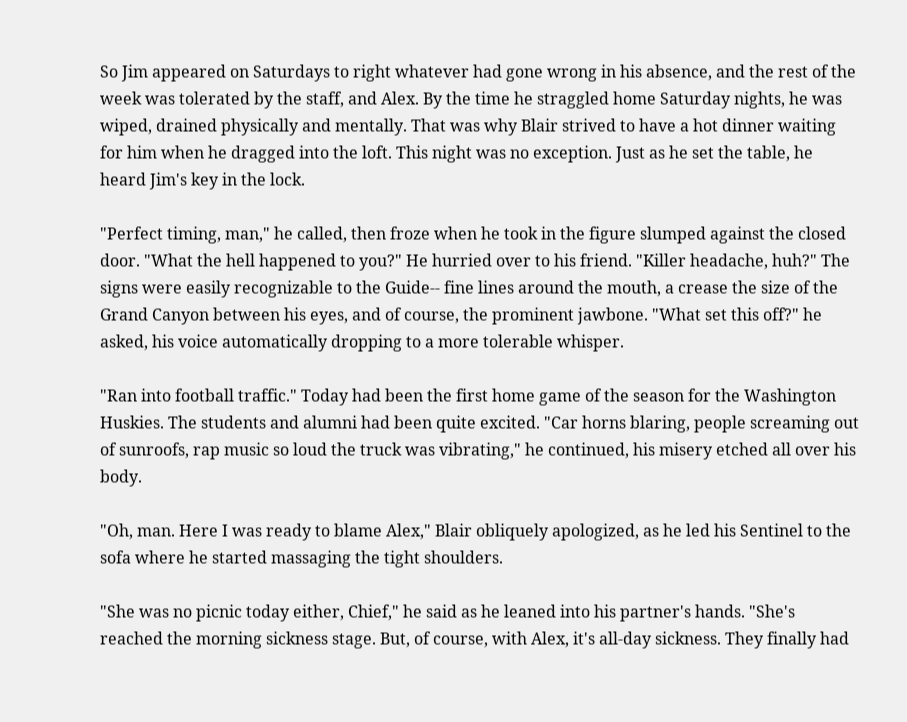So Jim appeared on Saturdays to right whatever had gone wrong in his absence, and the rest of the week was tolerated by the staff, and Alex. By the time he straggled home Saturday nights, he was wiped, drained physically and mentally. That was why Blair strived to have a hot dinner waiting for him when he dragged into the loft. This night was no exception. Just as he set the table, he heard Jim's key in the lock.

"Perfect timing, man," he called, then froze when he took in the figure slumped against the closed door. "What the hell happened to you?" He hurried over to his friend. "Killer headache, huh?" The signs were easily recognizable to the Guide-- fine lines around the mouth, a crease the size of the Grand Canyon between his eyes, and of course, the prominent jawbone. "What set this off?" he asked, his voice automatically dropping to a more tolerable whisper.

"Ran into football traffic." Today had been the first home game of the season for the Washington Huskies. The students and alumni had been quite excited. "Car horns blaring, people screaming out of sunroofs, rap music so loud the truck was vibrating," he continued, his misery etched all over his body.

"Oh, man. Here I was ready to blame Alex," Blair obliquely apologized, as he led his Sentinel to the sofa where he started massaging the tight shoulders.

"She was no picnic today either, Chief," he said as he leaned into his partner's hands. "She's reached the morning sickness stage. But, of course, with Alex, it's all-day sickness. They finally had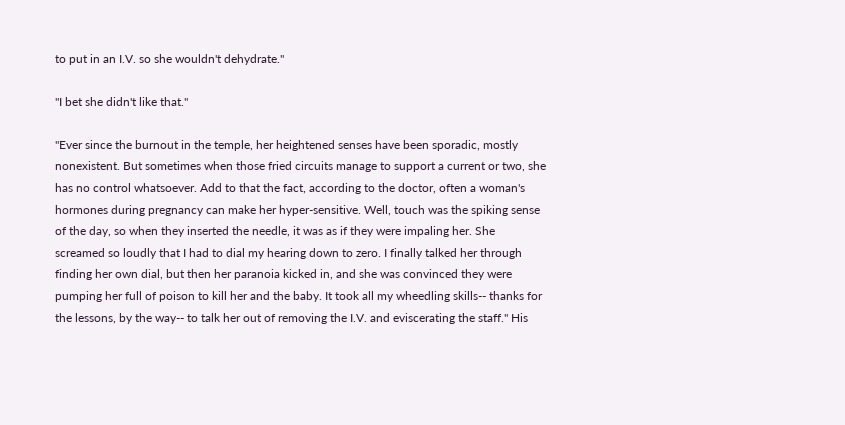to put in an I.V. so she wouldn't dehydrate."

"I bet she didn't like that."

"Ever since the burnout in the temple, her heightened senses have been sporadic, mostly nonexistent. But sometimes when those fried circuits manage to support a current or two, she has no control whatsoever. Add to that the fact, according to the doctor, often a woman's hormones during pregnancy can make her hyper-sensitive. Well, touch was the spiking sense of the day, so when they inserted the needle, it was as if they were impaling her. She screamed so loudly that I had to dial my hearing down to zero. I finally talked her through finding her own dial, but then her paranoia kicked in, and she was convinced they were pumping her full of poison to kill her and the baby. It took all my wheedling skills-- thanks for the lessons, by the way-- to talk her out of removing the I.V. and eviscerating the staff." His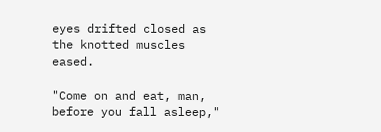eyes drifted closed as the knotted muscles eased.

"Come on and eat, man, before you fall asleep,"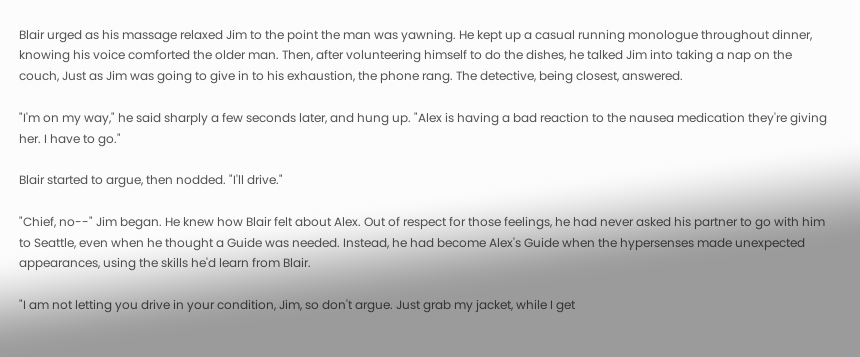Blair urged as his massage relaxed Jim to the point the man was yawning. He kept up a casual running monologue throughout dinner, knowing his voice comforted the older man. Then, after volunteering himself to do the dishes, he talked Jim into taking a nap on the couch, Just as Jim was going to give in to his exhaustion, the phone rang. The detective, being closest, answered.

"I'm on my way," he said sharply a few seconds later, and hung up. "Alex is having a bad reaction to the nausea medication they're giving her. I have to go."

Blair started to argue, then nodded. "I'll drive."

"Chief, no--" Jim began. He knew how Blair felt about Alex. Out of respect for those feelings, he had never asked his partner to go with him to Seattle, even when he thought a Guide was needed. Instead, he had become Alex's Guide when the hypersenses made unexpected appearances, using the skills he'd learn from Blair.

"I am not letting you drive in your condition, Jim, so don't argue. Just grab my jacket, while I get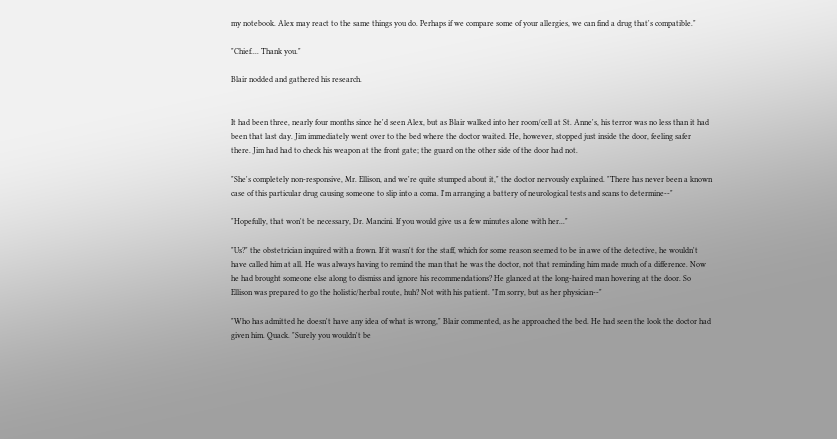my notebook. Alex may react to the same things you do. Perhaps if we compare some of your allergies, we can find a drug that's compatible."

"Chief.... Thank you."

Blair nodded and gathered his research.


It had been three, nearly four months since he'd seen Alex, but as Blair walked into her room/cell at St. Anne's, his terror was no less than it had been that last day. Jim immediately went over to the bed where the doctor waited. He, however, stopped just inside the door, feeling safer there. Jim had had to check his weapon at the front gate; the guard on the other side of the door had not.

"She's completely non-responsive, Mr. Ellison, and we're quite stumped about it," the doctor nervously explained. "There has never been a known case of this particular drug causing someone to slip into a coma. I'm arranging a battery of neurological tests and scans to determine--"

"Hopefully, that won't be necessary, Dr. Mancini. If you would give us a few minutes alone with her..."

"Us?" the obstetrician inquired with a frown. If it wasn't for the staff, which for some reason seemed to be in awe of the detective, he wouldn't have called him at all. He was always having to remind the man that he was the doctor, not that reminding him made much of a difference. Now he had brought someone else along to dismiss and ignore his recommendations? He glanced at the long-haired man hovering at the door. So Ellison was prepared to go the holistic/herbal route, huh? Not with his patient. "I'm sorry, but as her physician--"

"Who has admitted he doesn't have any idea of what is wrong," Blair commented, as he approached the bed. He had seen the look the doctor had given him. Quack. "Surely you wouldn't be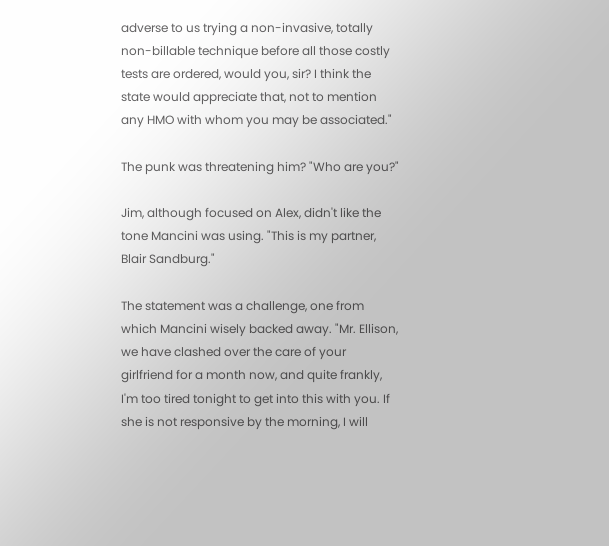adverse to us trying a non-invasive, totally non-billable technique before all those costly tests are ordered, would you, sir? I think the state would appreciate that, not to mention any HMO with whom you may be associated."

The punk was threatening him? "Who are you?"

Jim, although focused on Alex, didn't like the tone Mancini was using. "This is my partner, Blair Sandburg."

The statement was a challenge, one from which Mancini wisely backed away. "Mr. Ellison, we have clashed over the care of your girlfriend for a month now, and quite frankly, I'm too tired tonight to get into this with you. If she is not responsive by the morning, I will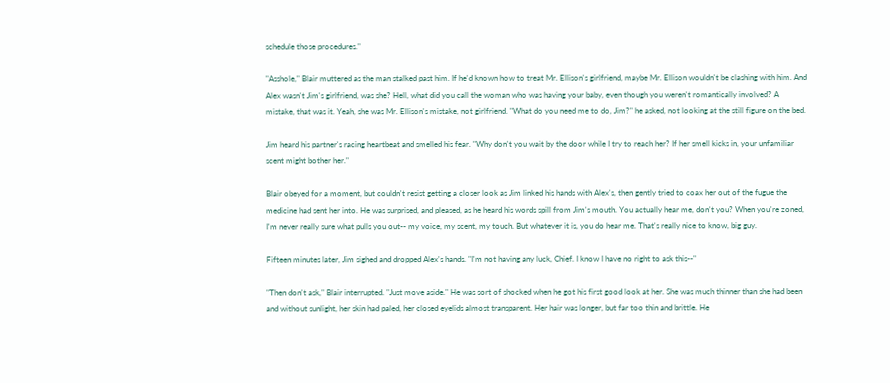schedule those procedures."

"Asshole," Blair muttered as the man stalked past him. If he'd known how to treat Mr. Ellison's girlfriend, maybe Mr. Ellison wouldn't be clashing with him. And Alex wasn't Jim's girlfriend, was she? Hell, what did you call the woman who was having your baby, even though you weren't romantically involved? A mistake, that was it. Yeah, she was Mr. Ellison's mistake, not girlfriend. "What do you need me to do, Jim?" he asked, not looking at the still figure on the bed.

Jim heard his partner's racing heartbeat and smelled his fear. "Why don't you wait by the door while I try to reach her? If her smell kicks in, your unfamiliar scent might bother her."

Blair obeyed for a moment, but couldn't resist getting a closer look as Jim linked his hands with Alex's, then gently tried to coax her out of the fugue the medicine had sent her into. He was surprised, and pleased, as he heard his words spill from Jim's mouth. You actually hear me, don't you? When you're zoned, I'm never really sure what pulls you out-- my voice, my scent, my touch. But whatever it is, you do hear me. That's really nice to know, big guy.

Fifteen minutes later, Jim sighed and dropped Alex's hands. "I'm not having any luck, Chief. I know I have no right to ask this--"

"Then don't ask," Blair interrupted. "Just move aside." He was sort of shocked when he got his first good look at her. She was much thinner than she had been and without sunlight, her skin had paled, her closed eyelids almost transparent. Her hair was longer, but far too thin and brittle. He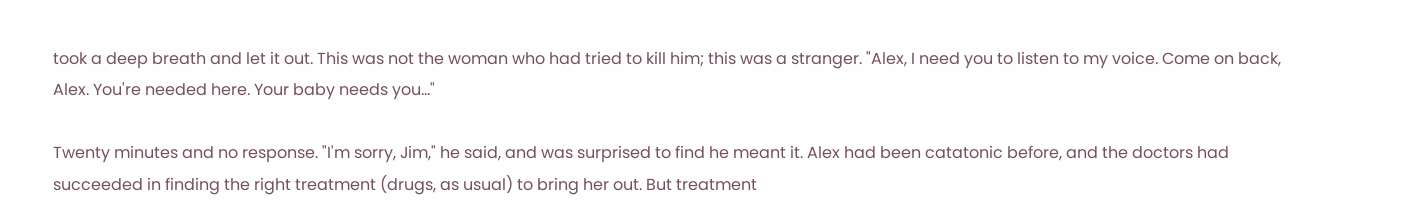took a deep breath and let it out. This was not the woman who had tried to kill him; this was a stranger. "Alex, I need you to listen to my voice. Come on back, Alex. You're needed here. Your baby needs you..."

Twenty minutes and no response. "I'm sorry, Jim," he said, and was surprised to find he meant it. Alex had been catatonic before, and the doctors had succeeded in finding the right treatment (drugs, as usual) to bring her out. But treatment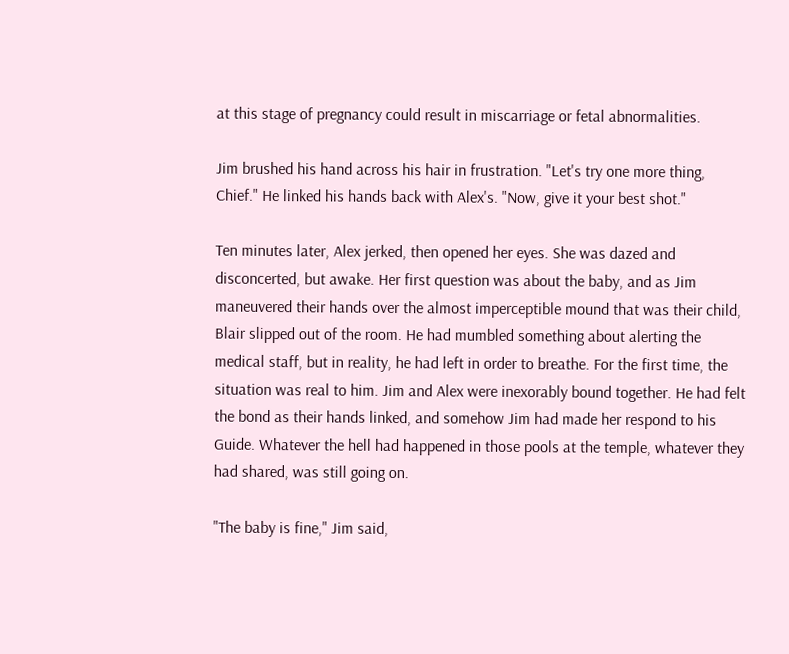at this stage of pregnancy could result in miscarriage or fetal abnormalities.

Jim brushed his hand across his hair in frustration. "Let's try one more thing, Chief." He linked his hands back with Alex's. "Now, give it your best shot."

Ten minutes later, Alex jerked, then opened her eyes. She was dazed and disconcerted, but awake. Her first question was about the baby, and as Jim maneuvered their hands over the almost imperceptible mound that was their child, Blair slipped out of the room. He had mumbled something about alerting the medical staff, but in reality, he had left in order to breathe. For the first time, the situation was real to him. Jim and Alex were inexorably bound together. He had felt the bond as their hands linked, and somehow Jim had made her respond to his Guide. Whatever the hell had happened in those pools at the temple, whatever they had shared, was still going on.

"The baby is fine," Jim said,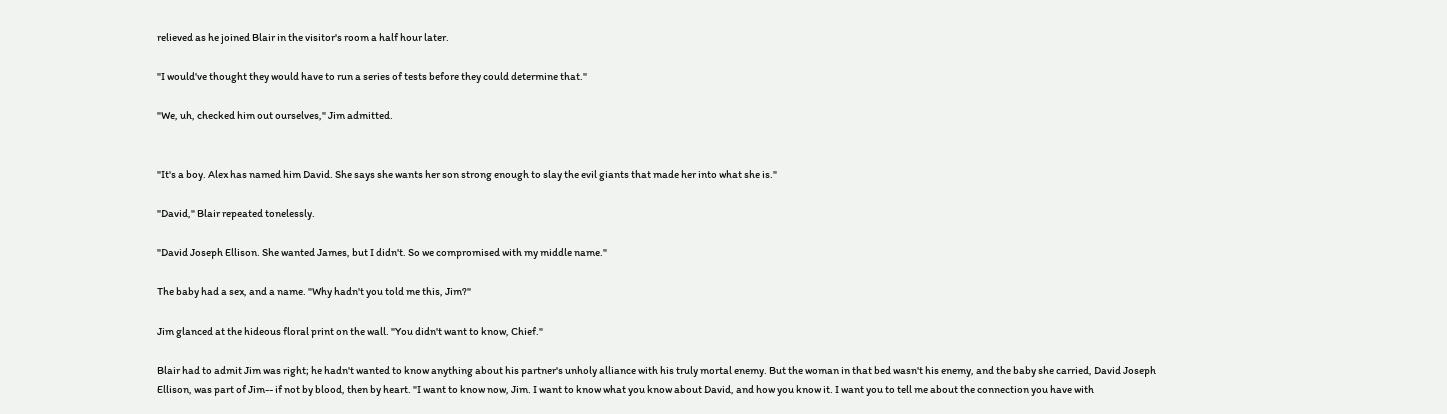relieved as he joined Blair in the visitor's room a half hour later.

"I would've thought they would have to run a series of tests before they could determine that."

"We, uh, checked him out ourselves," Jim admitted.


"It's a boy. Alex has named him David. She says she wants her son strong enough to slay the evil giants that made her into what she is."

"David," Blair repeated tonelessly.

"David Joseph Ellison. She wanted James, but I didn't. So we compromised with my middle name."

The baby had a sex, and a name. "Why hadn't you told me this, Jim?"

Jim glanced at the hideous floral print on the wall. "You didn't want to know, Chief."

Blair had to admit Jim was right; he hadn't wanted to know anything about his partner's unholy alliance with his truly mortal enemy. But the woman in that bed wasn't his enemy, and the baby she carried, David Joseph Ellison, was part of Jim-- if not by blood, then by heart. "I want to know now, Jim. I want to know what you know about David, and how you know it. I want you to tell me about the connection you have with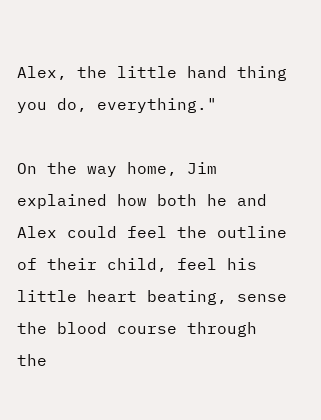Alex, the little hand thing you do, everything."

On the way home, Jim explained how both he and Alex could feel the outline of their child, feel his little heart beating, sense the blood course through the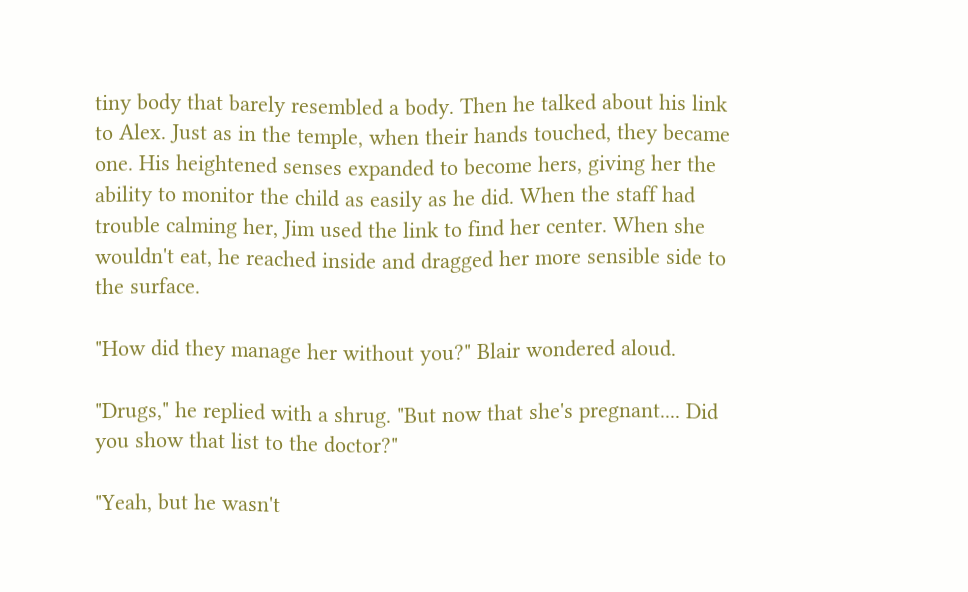tiny body that barely resembled a body. Then he talked about his link to Alex. Just as in the temple, when their hands touched, they became one. His heightened senses expanded to become hers, giving her the ability to monitor the child as easily as he did. When the staff had trouble calming her, Jim used the link to find her center. When she wouldn't eat, he reached inside and dragged her more sensible side to the surface.

"How did they manage her without you?" Blair wondered aloud.

"Drugs," he replied with a shrug. "But now that she's pregnant.... Did you show that list to the doctor?"

"Yeah, but he wasn't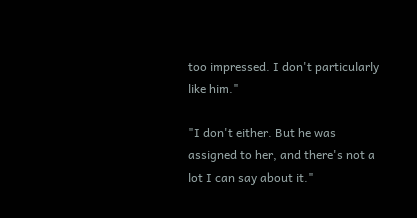too impressed. I don't particularly like him."

"I don't either. But he was assigned to her, and there's not a lot I can say about it."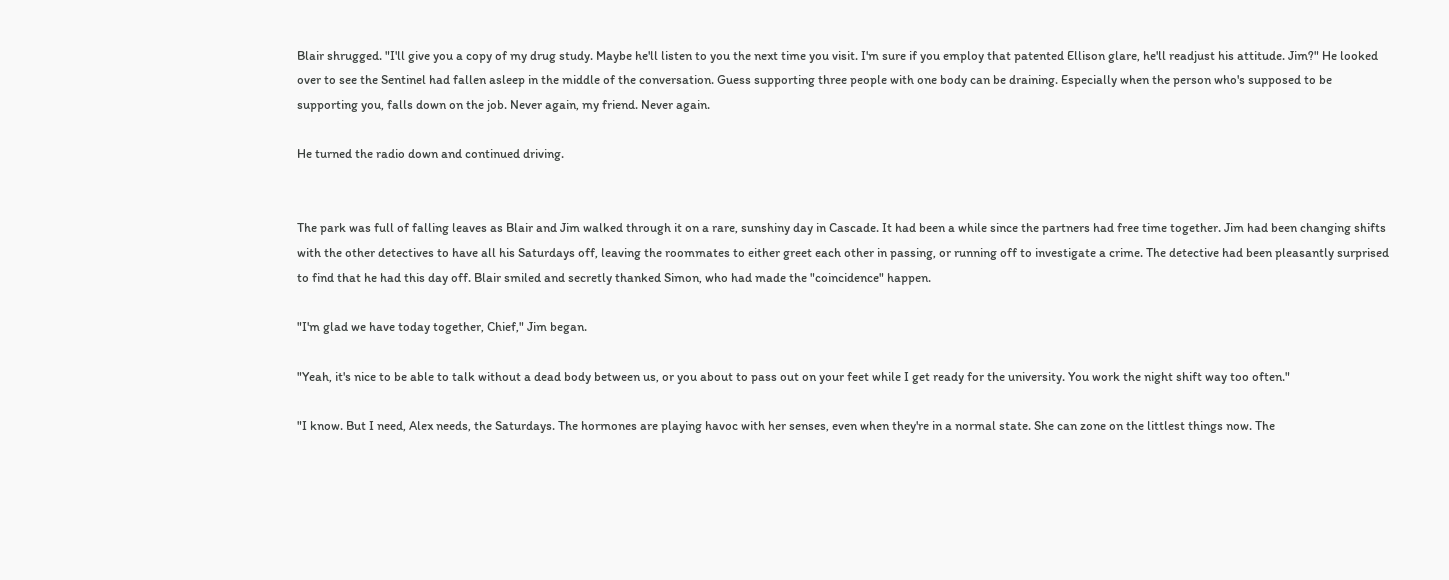Blair shrugged. "I'll give you a copy of my drug study. Maybe he'll listen to you the next time you visit. I'm sure if you employ that patented Ellison glare, he'll readjust his attitude. Jim?" He looked over to see the Sentinel had fallen asleep in the middle of the conversation. Guess supporting three people with one body can be draining. Especially when the person who's supposed to be supporting you, falls down on the job. Never again, my friend. Never again.

He turned the radio down and continued driving.


The park was full of falling leaves as Blair and Jim walked through it on a rare, sunshiny day in Cascade. It had been a while since the partners had free time together. Jim had been changing shifts with the other detectives to have all his Saturdays off, leaving the roommates to either greet each other in passing, or running off to investigate a crime. The detective had been pleasantly surprised to find that he had this day off. Blair smiled and secretly thanked Simon, who had made the "coincidence" happen.

"I'm glad we have today together, Chief," Jim began.

"Yeah, it's nice to be able to talk without a dead body between us, or you about to pass out on your feet while I get ready for the university. You work the night shift way too often."

"I know. But I need, Alex needs, the Saturdays. The hormones are playing havoc with her senses, even when they're in a normal state. She can zone on the littlest things now. The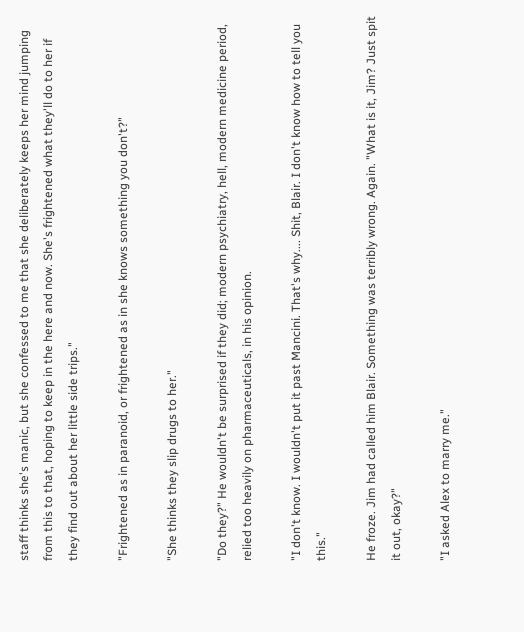staff thinks she's manic, but she confessed to me that she deliberately keeps her mind jumping from this to that, hoping to keep in the here and now. She's frightened what they'll do to her if they find out about her little side trips."

"Frightened as in paranoid, or frightened as in she knows something you don't?"

"She thinks they slip drugs to her."

"Do they?" He wouldn't be surprised if they did; modern psychiatry, hell, modern medicine period, relied too heavily on pharmaceuticals, in his opinion.

"I don't know. I wouldn't put it past Mancini. That's why.... Shit, Blair. I don't know how to tell you this."

He froze. Jim had called him Blair. Something was terribly wrong. Again. "What is it, Jim? Just spit it out, okay?"

"I asked Alex to marry me."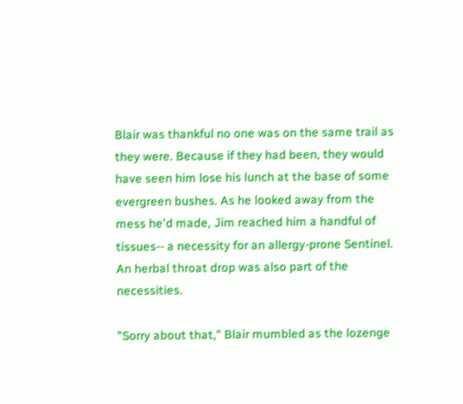Blair was thankful no one was on the same trail as they were. Because if they had been, they would have seen him lose his lunch at the base of some evergreen bushes. As he looked away from the mess he'd made, Jim reached him a handful of tissues-- a necessity for an allergy-prone Sentinel. An herbal throat drop was also part of the necessities.

"Sorry about that," Blair mumbled as the lozenge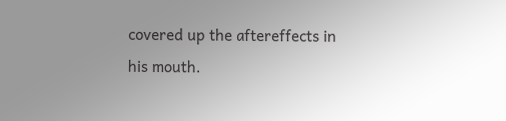covered up the aftereffects in his mouth.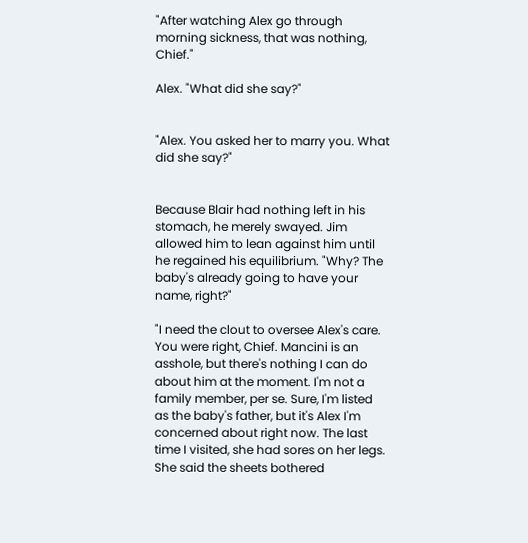"After watching Alex go through morning sickness, that was nothing, Chief."

Alex. "What did she say?"


"Alex. You asked her to marry you. What did she say?"


Because Blair had nothing left in his stomach, he merely swayed. Jim allowed him to lean against him until he regained his equilibrium. "Why? The baby's already going to have your name, right?"

"I need the clout to oversee Alex's care. You were right, Chief. Mancini is an asshole, but there's nothing I can do about him at the moment. I'm not a family member, per se. Sure, I'm listed as the baby's father, but it's Alex I'm concerned about right now. The last time I visited, she had sores on her legs. She said the sheets bothered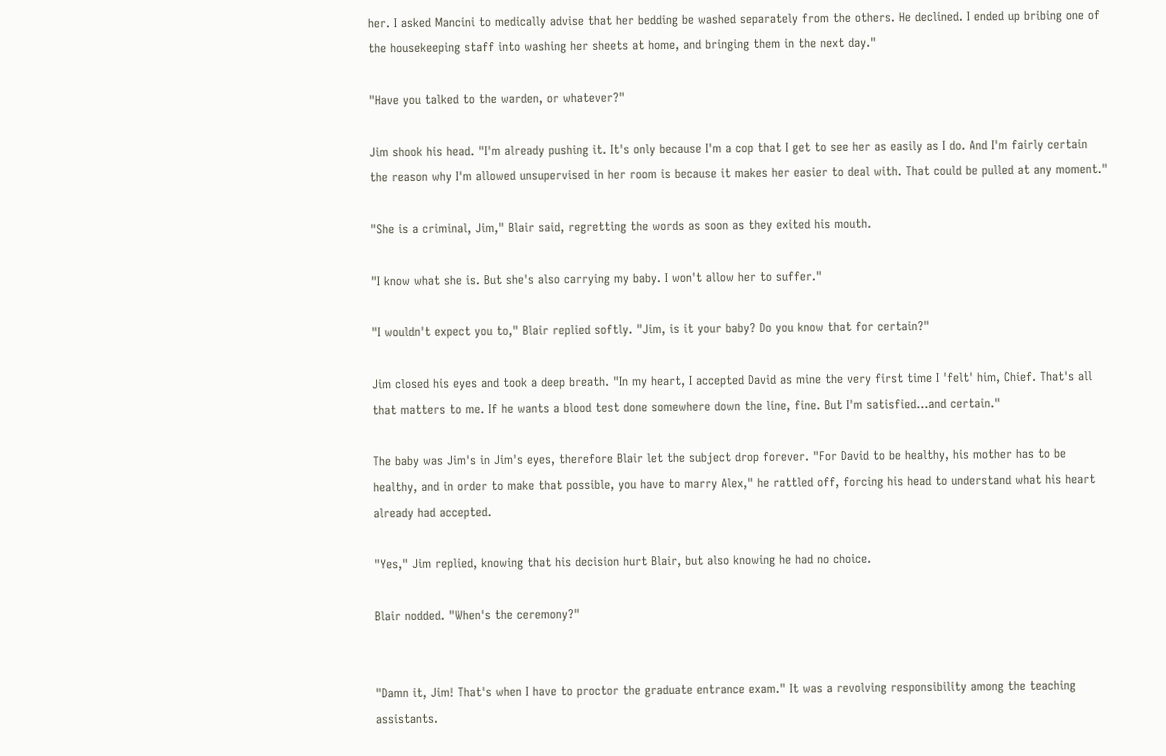her. I asked Mancini to medically advise that her bedding be washed separately from the others. He declined. I ended up bribing one of the housekeeping staff into washing her sheets at home, and bringing them in the next day."

"Have you talked to the warden, or whatever?"

Jim shook his head. "I'm already pushing it. It's only because I'm a cop that I get to see her as easily as I do. And I'm fairly certain the reason why I'm allowed unsupervised in her room is because it makes her easier to deal with. That could be pulled at any moment."

"She is a criminal, Jim," Blair said, regretting the words as soon as they exited his mouth.

"I know what she is. But she's also carrying my baby. I won't allow her to suffer."

"I wouldn't expect you to," Blair replied softly. "Jim, is it your baby? Do you know that for certain?"

Jim closed his eyes and took a deep breath. "In my heart, I accepted David as mine the very first time I 'felt' him, Chief. That's all that matters to me. If he wants a blood test done somewhere down the line, fine. But I'm satisfied...and certain."

The baby was Jim's in Jim's eyes, therefore Blair let the subject drop forever. "For David to be healthy, his mother has to be healthy, and in order to make that possible, you have to marry Alex," he rattled off, forcing his head to understand what his heart already had accepted.

"Yes," Jim replied, knowing that his decision hurt Blair, but also knowing he had no choice.

Blair nodded. "When's the ceremony?"


"Damn it, Jim! That's when I have to proctor the graduate entrance exam." It was a revolving responsibility among the teaching assistants.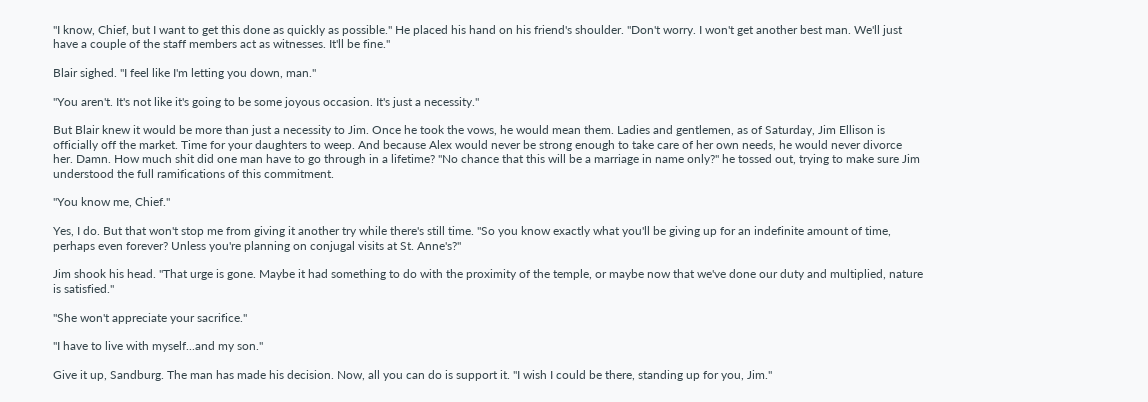"I know, Chief, but I want to get this done as quickly as possible." He placed his hand on his friend's shoulder. "Don't worry. I won't get another best man. We'll just have a couple of the staff members act as witnesses. It'll be fine."

Blair sighed. "I feel like I'm letting you down, man."

"You aren't. It's not like it's going to be some joyous occasion. It's just a necessity."

But Blair knew it would be more than just a necessity to Jim. Once he took the vows, he would mean them. Ladies and gentlemen, as of Saturday, Jim Ellison is officially off the market. Time for your daughters to weep. And because Alex would never be strong enough to take care of her own needs, he would never divorce her. Damn. How much shit did one man have to go through in a lifetime? "No chance that this will be a marriage in name only?" he tossed out, trying to make sure Jim understood the full ramifications of this commitment.

"You know me, Chief."

Yes, I do. But that won't stop me from giving it another try while there's still time. "So you know exactly what you'll be giving up for an indefinite amount of time, perhaps even forever? Unless you're planning on conjugal visits at St. Anne's?"

Jim shook his head. "That urge is gone. Maybe it had something to do with the proximity of the temple, or maybe now that we've done our duty and multiplied, nature is satisfied."

"She won't appreciate your sacrifice."

"I have to live with myself...and my son."

Give it up, Sandburg. The man has made his decision. Now, all you can do is support it. "I wish I could be there, standing up for you, Jim."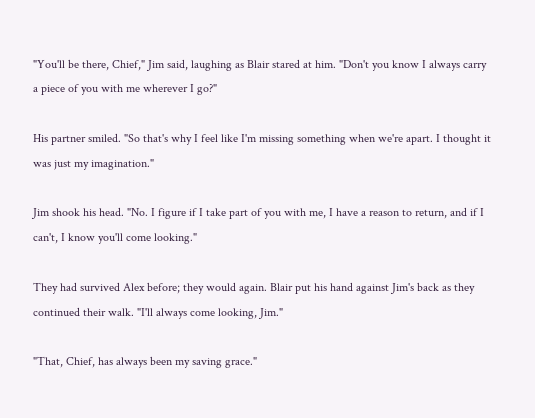"You'll be there, Chief," Jim said, laughing as Blair stared at him. "Don't you know I always carry a piece of you with me wherever I go?"

His partner smiled. "So that's why I feel like I'm missing something when we're apart. I thought it was just my imagination."

Jim shook his head. "No. I figure if I take part of you with me, I have a reason to return, and if I can't, I know you'll come looking."

They had survived Alex before; they would again. Blair put his hand against Jim's back as they continued their walk. "I'll always come looking, Jim."

"That, Chief, has always been my saving grace."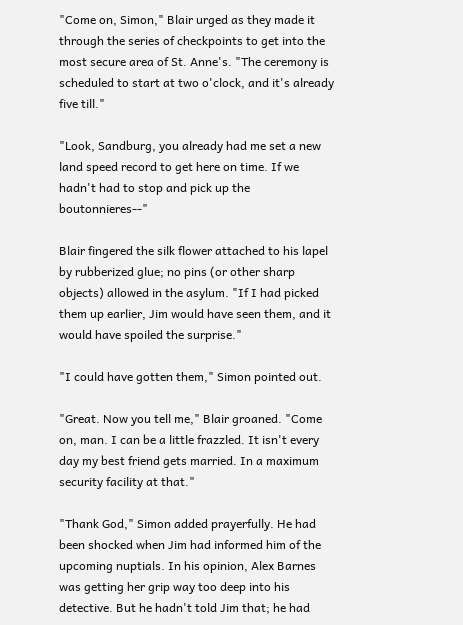"Come on, Simon," Blair urged as they made it through the series of checkpoints to get into the most secure area of St. Anne's. "The ceremony is scheduled to start at two o'clock, and it's already five till."

"Look, Sandburg, you already had me set a new land speed record to get here on time. If we hadn't had to stop and pick up the boutonnieres--"

Blair fingered the silk flower attached to his lapel by rubberized glue; no pins (or other sharp objects) allowed in the asylum. "If I had picked them up earlier, Jim would have seen them, and it would have spoiled the surprise."

"I could have gotten them," Simon pointed out.

"Great. Now you tell me," Blair groaned. "Come on, man. I can be a little frazzled. It isn't every day my best friend gets married. In a maximum security facility at that."

"Thank God," Simon added prayerfully. He had been shocked when Jim had informed him of the upcoming nuptials. In his opinion, Alex Barnes was getting her grip way too deep into his detective. But he hadn't told Jim that; he had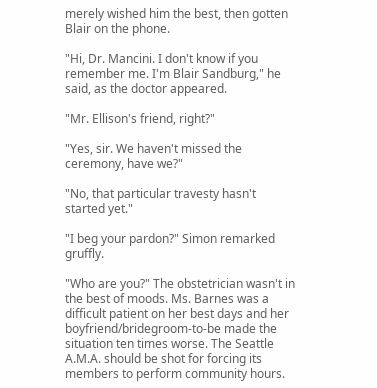merely wished him the best, then gotten Blair on the phone.

"Hi, Dr. Mancini. I don't know if you remember me. I'm Blair Sandburg," he said, as the doctor appeared.

"Mr. Ellison's friend, right?"

"Yes, sir. We haven't missed the ceremony, have we?"

"No, that particular travesty hasn't started yet."

"I beg your pardon?" Simon remarked gruffly.

"Who are you?" The obstetrician wasn't in the best of moods. Ms. Barnes was a difficult patient on her best days and her boyfriend/bridegroom-to-be made the situation ten times worse. The Seattle A.M.A. should be shot for forcing its members to perform community hours.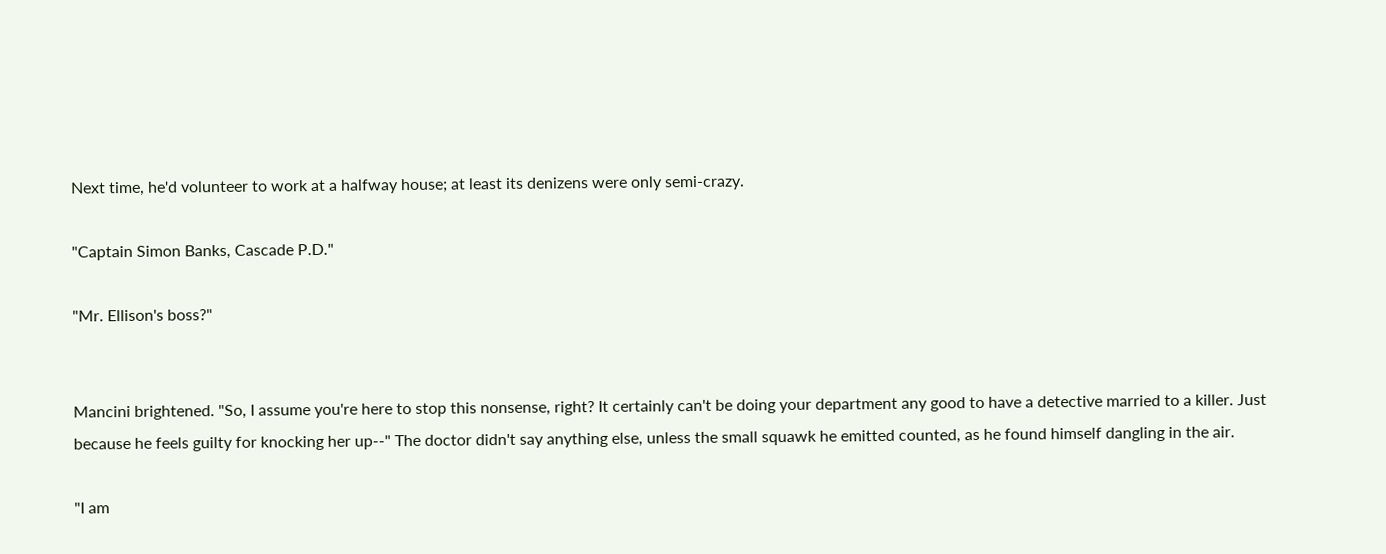Next time, he'd volunteer to work at a halfway house; at least its denizens were only semi-crazy.

"Captain Simon Banks, Cascade P.D."

"Mr. Ellison's boss?"


Mancini brightened. "So, I assume you're here to stop this nonsense, right? It certainly can't be doing your department any good to have a detective married to a killer. Just because he feels guilty for knocking her up--" The doctor didn't say anything else, unless the small squawk he emitted counted, as he found himself dangling in the air.

"I am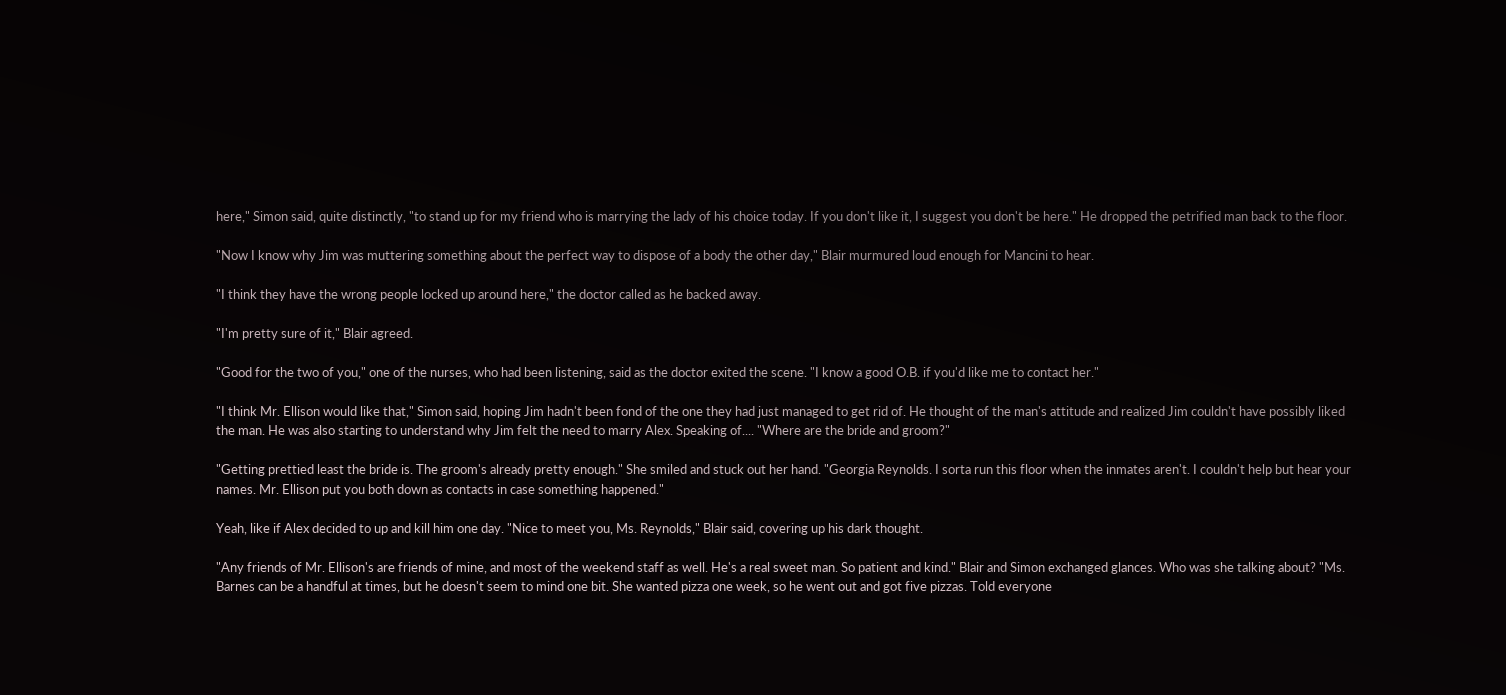here," Simon said, quite distinctly, "to stand up for my friend who is marrying the lady of his choice today. If you don't like it, I suggest you don't be here." He dropped the petrified man back to the floor.

"Now I know why Jim was muttering something about the perfect way to dispose of a body the other day," Blair murmured loud enough for Mancini to hear.

"I think they have the wrong people locked up around here," the doctor called as he backed away.

"I'm pretty sure of it," Blair agreed.

"Good for the two of you," one of the nurses, who had been listening, said as the doctor exited the scene. "I know a good O.B. if you'd like me to contact her."

"I think Mr. Ellison would like that," Simon said, hoping Jim hadn't been fond of the one they had just managed to get rid of. He thought of the man's attitude and realized Jim couldn't have possibly liked the man. He was also starting to understand why Jim felt the need to marry Alex. Speaking of.... "Where are the bride and groom?"

"Getting prettied least the bride is. The groom's already pretty enough." She smiled and stuck out her hand. "Georgia Reynolds. I sorta run this floor when the inmates aren't. I couldn't help but hear your names. Mr. Ellison put you both down as contacts in case something happened."

Yeah, like if Alex decided to up and kill him one day. "Nice to meet you, Ms. Reynolds," Blair said, covering up his dark thought.

"Any friends of Mr. Ellison's are friends of mine, and most of the weekend staff as well. He's a real sweet man. So patient and kind." Blair and Simon exchanged glances. Who was she talking about? "Ms. Barnes can be a handful at times, but he doesn't seem to mind one bit. She wanted pizza one week, so he went out and got five pizzas. Told everyone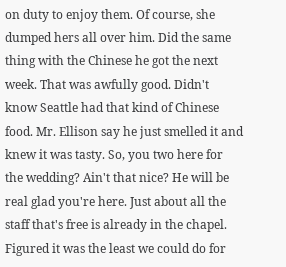on duty to enjoy them. Of course, she dumped hers all over him. Did the same thing with the Chinese he got the next week. That was awfully good. Didn't know Seattle had that kind of Chinese food. Mr. Ellison say he just smelled it and knew it was tasty. So, you two here for the wedding? Ain't that nice? He will be real glad you're here. Just about all the staff that's free is already in the chapel. Figured it was the least we could do for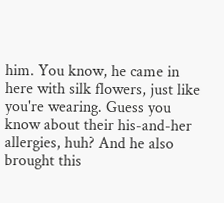him. You know, he came in here with silk flowers, just like you're wearing. Guess you know about their his-and-her allergies, huh? And he also brought this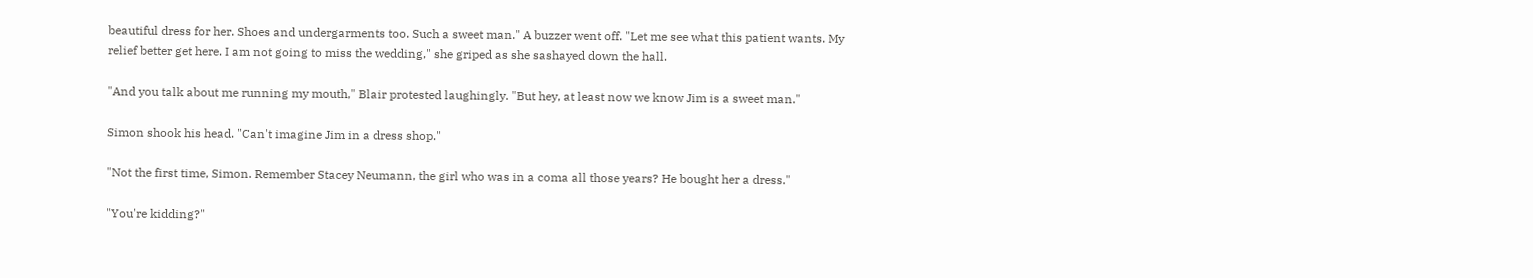beautiful dress for her. Shoes and undergarments too. Such a sweet man." A buzzer went off. "Let me see what this patient wants. My relief better get here. I am not going to miss the wedding," she griped as she sashayed down the hall.

"And you talk about me running my mouth," Blair protested laughingly. "But hey, at least now we know Jim is a sweet man."

Simon shook his head. "Can't imagine Jim in a dress shop."

"Not the first time, Simon. Remember Stacey Neumann, the girl who was in a coma all those years? He bought her a dress."

"You're kidding?"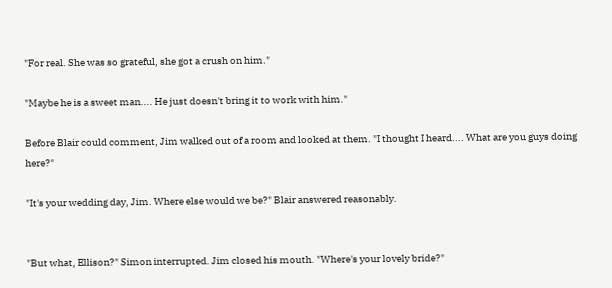"For real. She was so grateful, she got a crush on him."

"Maybe he is a sweet man.... He just doesn't bring it to work with him."

Before Blair could comment, Jim walked out of a room and looked at them. "I thought I heard.... What are you guys doing here?"

"It's your wedding day, Jim. Where else would we be?" Blair answered reasonably.


"But what, Ellison?" Simon interrupted. Jim closed his mouth. "Where's your lovely bride?"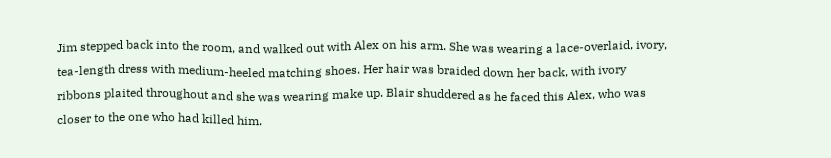Jim stepped back into the room, and walked out with Alex on his arm. She was wearing a lace-overlaid, ivory, tea-length dress with medium-heeled matching shoes. Her hair was braided down her back, with ivory ribbons plaited throughout and she was wearing make up. Blair shuddered as he faced this Alex, who was closer to the one who had killed him.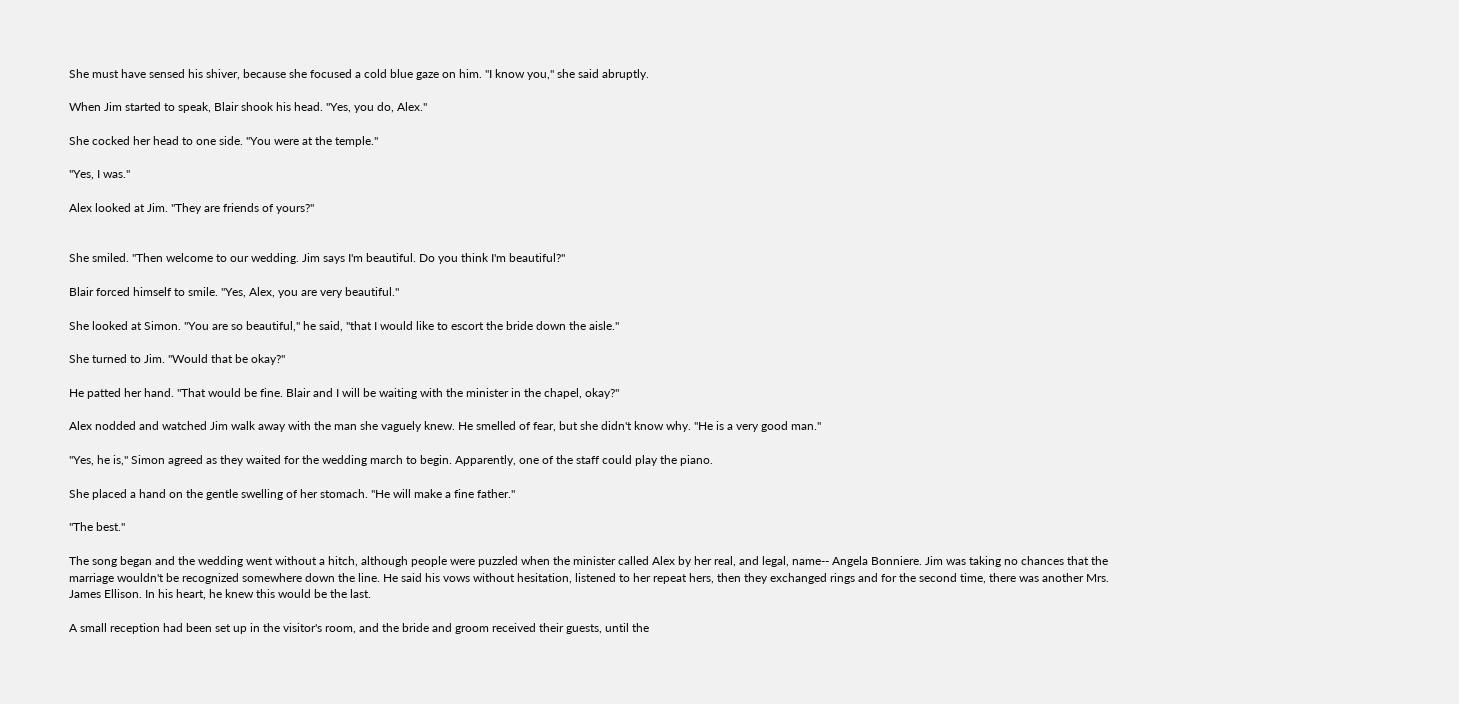She must have sensed his shiver, because she focused a cold blue gaze on him. "I know you," she said abruptly.

When Jim started to speak, Blair shook his head. "Yes, you do, Alex."

She cocked her head to one side. "You were at the temple."

"Yes, I was."

Alex looked at Jim. "They are friends of yours?"


She smiled. "Then welcome to our wedding. Jim says I'm beautiful. Do you think I'm beautiful?"

Blair forced himself to smile. "Yes, Alex, you are very beautiful."

She looked at Simon. "You are so beautiful," he said, "that I would like to escort the bride down the aisle."

She turned to Jim. "Would that be okay?"

He patted her hand. "That would be fine. Blair and I will be waiting with the minister in the chapel, okay?"

Alex nodded and watched Jim walk away with the man she vaguely knew. He smelled of fear, but she didn't know why. "He is a very good man."

"Yes, he is," Simon agreed as they waited for the wedding march to begin. Apparently, one of the staff could play the piano.

She placed a hand on the gentle swelling of her stomach. "He will make a fine father."

"The best."

The song began and the wedding went without a hitch, although people were puzzled when the minister called Alex by her real, and legal, name-- Angela Bonniere. Jim was taking no chances that the marriage wouldn't be recognized somewhere down the line. He said his vows without hesitation, listened to her repeat hers, then they exchanged rings and for the second time, there was another Mrs. James Ellison. In his heart, he knew this would be the last.

A small reception had been set up in the visitor's room, and the bride and groom received their guests, until the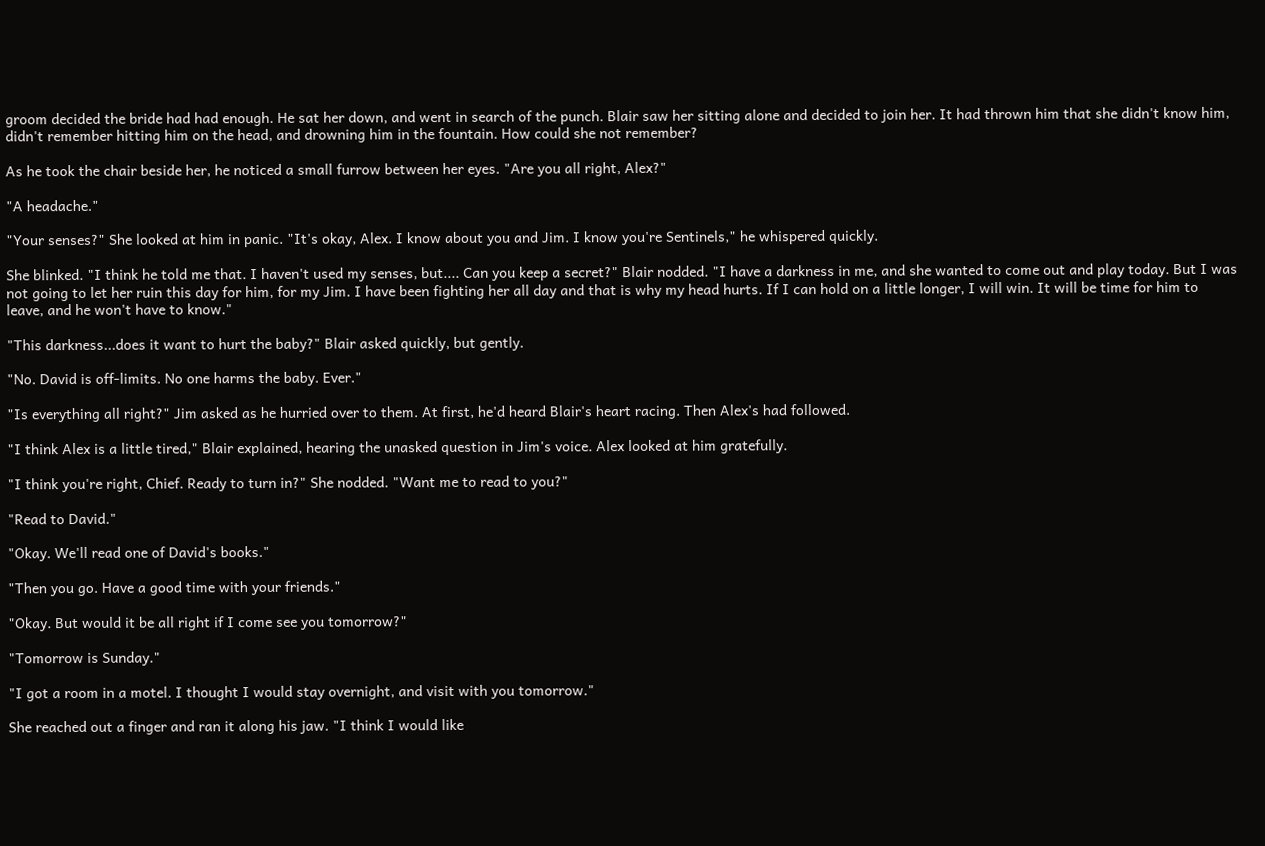groom decided the bride had had enough. He sat her down, and went in search of the punch. Blair saw her sitting alone and decided to join her. It had thrown him that she didn't know him, didn't remember hitting him on the head, and drowning him in the fountain. How could she not remember?

As he took the chair beside her, he noticed a small furrow between her eyes. "Are you all right, Alex?"

"A headache."

"Your senses?" She looked at him in panic. "It's okay, Alex. I know about you and Jim. I know you're Sentinels," he whispered quickly.

She blinked. "I think he told me that. I haven't used my senses, but.... Can you keep a secret?" Blair nodded. "I have a darkness in me, and she wanted to come out and play today. But I was not going to let her ruin this day for him, for my Jim. I have been fighting her all day and that is why my head hurts. If I can hold on a little longer, I will win. It will be time for him to leave, and he won't have to know."

"This darkness...does it want to hurt the baby?" Blair asked quickly, but gently.

"No. David is off-limits. No one harms the baby. Ever."

"Is everything all right?" Jim asked as he hurried over to them. At first, he'd heard Blair's heart racing. Then Alex's had followed.

"I think Alex is a little tired," Blair explained, hearing the unasked question in Jim's voice. Alex looked at him gratefully.

"I think you're right, Chief. Ready to turn in?" She nodded. "Want me to read to you?"

"Read to David."

"Okay. We'll read one of David's books."

"Then you go. Have a good time with your friends."

"Okay. But would it be all right if I come see you tomorrow?"

"Tomorrow is Sunday."

"I got a room in a motel. I thought I would stay overnight, and visit with you tomorrow."

She reached out a finger and ran it along his jaw. "I think I would like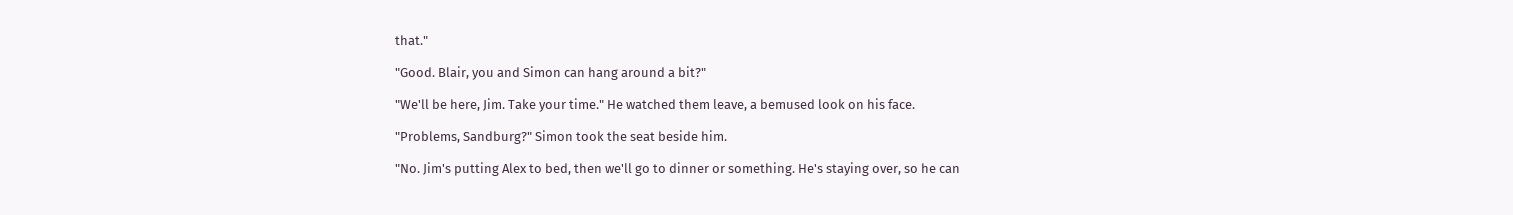that."

"Good. Blair, you and Simon can hang around a bit?"

"We'll be here, Jim. Take your time." He watched them leave, a bemused look on his face.

"Problems, Sandburg?" Simon took the seat beside him.

"No. Jim's putting Alex to bed, then we'll go to dinner or something. He's staying over, so he can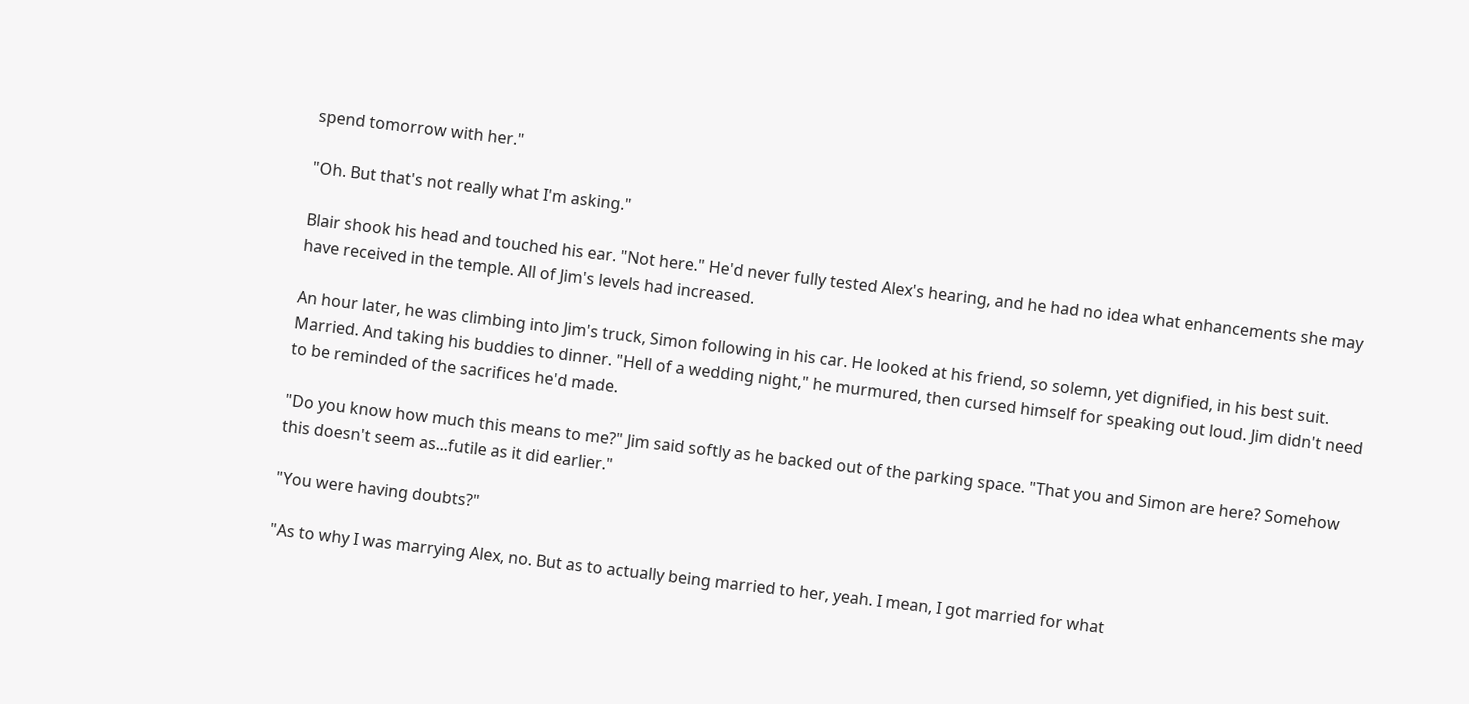spend tomorrow with her."

"Oh. But that's not really what I'm asking."

Blair shook his head and touched his ear. "Not here." He'd never fully tested Alex's hearing, and he had no idea what enhancements she may have received in the temple. All of Jim's levels had increased.

An hour later, he was climbing into Jim's truck, Simon following in his car. He looked at his friend, so solemn, yet dignified, in his best suit. Married. And taking his buddies to dinner. "Hell of a wedding night," he murmured, then cursed himself for speaking out loud. Jim didn't need to be reminded of the sacrifices he'd made.

"Do you know how much this means to me?" Jim said softly as he backed out of the parking space. "That you and Simon are here? Somehow this doesn't seem as...futile as it did earlier."

"You were having doubts?"

"As to why I was marrying Alex, no. But as to actually being married to her, yeah. I mean, I got married for what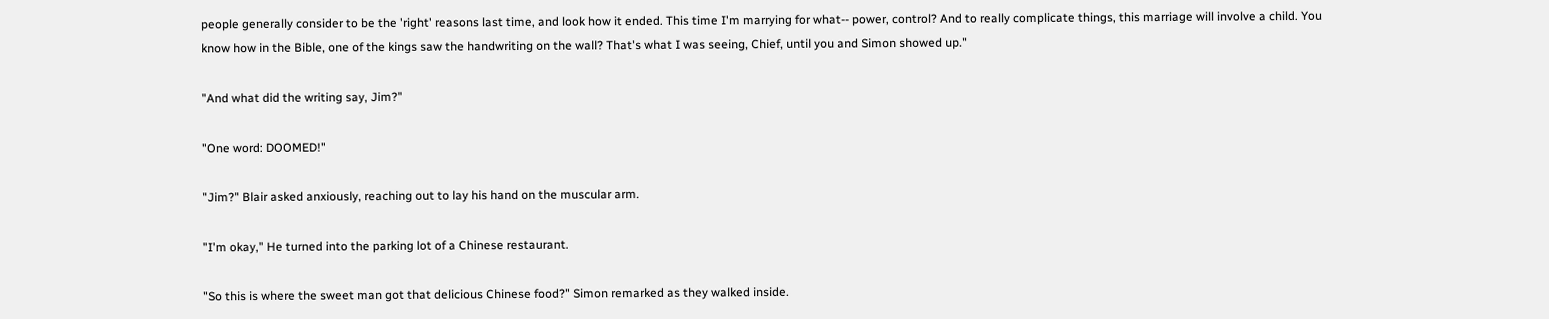people generally consider to be the 'right' reasons last time, and look how it ended. This time I'm marrying for what-- power, control? And to really complicate things, this marriage will involve a child. You know how in the Bible, one of the kings saw the handwriting on the wall? That's what I was seeing, Chief, until you and Simon showed up."

"And what did the writing say, Jim?"

"One word: DOOMED!"

"Jim?" Blair asked anxiously, reaching out to lay his hand on the muscular arm.

"I'm okay," He turned into the parking lot of a Chinese restaurant.

"So this is where the sweet man got that delicious Chinese food?" Simon remarked as they walked inside.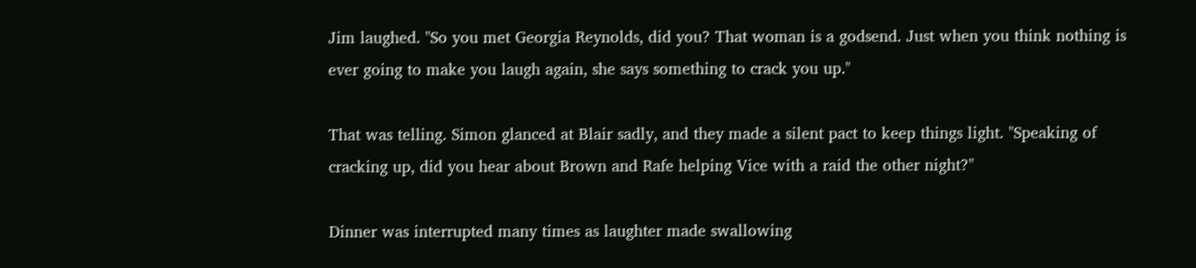Jim laughed. "So you met Georgia Reynolds, did you? That woman is a godsend. Just when you think nothing is ever going to make you laugh again, she says something to crack you up."

That was telling. Simon glanced at Blair sadly, and they made a silent pact to keep things light. "Speaking of cracking up, did you hear about Brown and Rafe helping Vice with a raid the other night?"

Dinner was interrupted many times as laughter made swallowing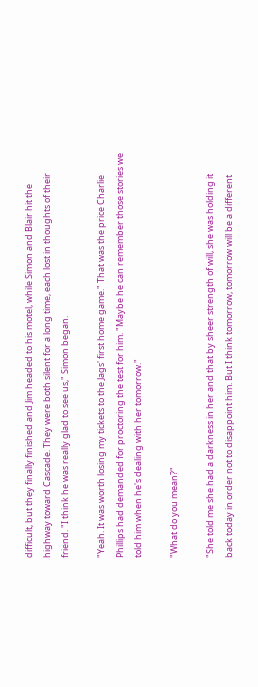difficult, but they finally finished and Jim headed to his motel, while Simon and Blair hit the highway toward Cascade. They were both silent for a long time, each lost in thoughts of their friend. "I think he was really glad to see us," Simon began.

"Yeah. It was worth losing my tickets to the Jags' first home game." That was the price Charlie Phillips had demanded for proctoring the test for him. "Maybe he can remember those stories we told him when he's dealing with her tomorrow."

"What do you mean?"

"She told me she had a darkness in her and that by sheer strength of will, she was holding it back today in order not to disappoint him. But I think tomorrow, tomorrow will be a different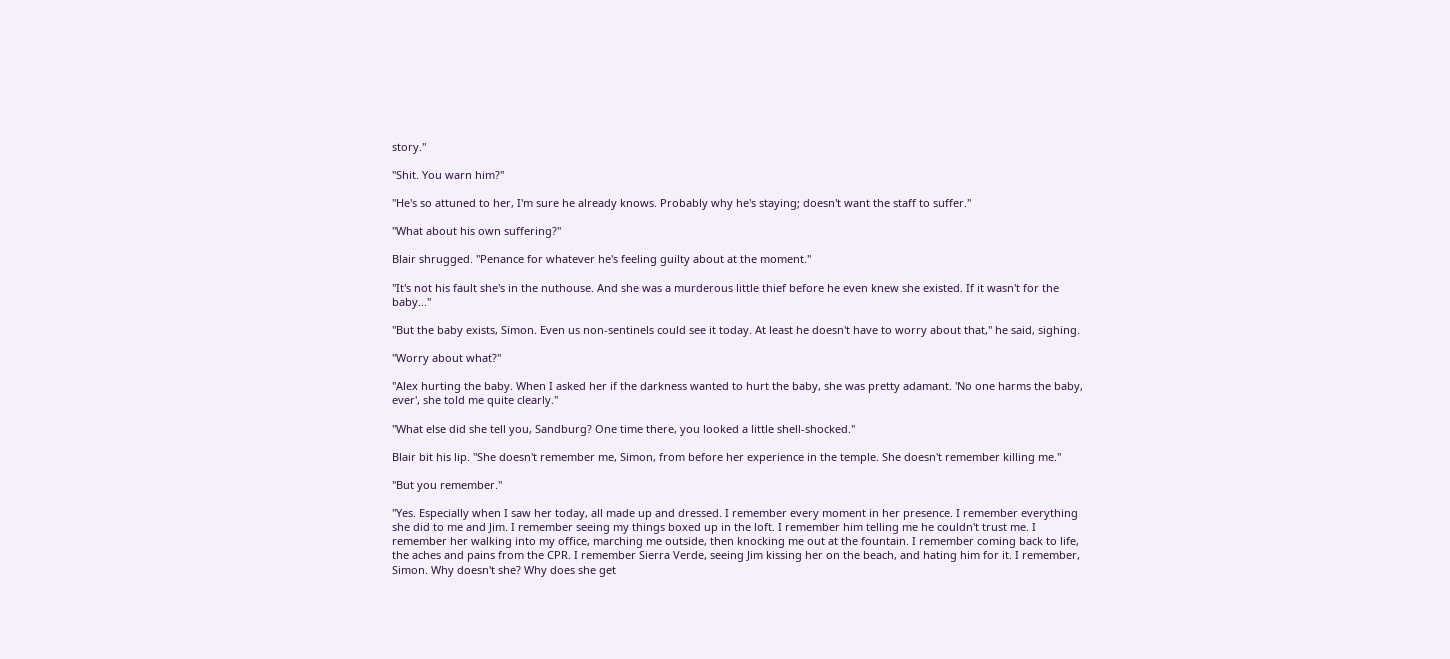story."

"Shit. You warn him?"

"He's so attuned to her, I'm sure he already knows. Probably why he's staying; doesn't want the staff to suffer."

"What about his own suffering?"

Blair shrugged. "Penance for whatever he's feeling guilty about at the moment."

"It's not his fault she's in the nuthouse. And she was a murderous little thief before he even knew she existed. If it wasn't for the baby..."

"But the baby exists, Simon. Even us non-sentinels could see it today. At least he doesn't have to worry about that," he said, sighing.

"Worry about what?"

"Alex hurting the baby. When I asked her if the darkness wanted to hurt the baby, she was pretty adamant. 'No one harms the baby, ever', she told me quite clearly."

"What else did she tell you, Sandburg? One time there, you looked a little shell-shocked."

Blair bit his lip. "She doesn't remember me, Simon, from before her experience in the temple. She doesn't remember killing me."

"But you remember."

"Yes. Especially when I saw her today, all made up and dressed. I remember every moment in her presence. I remember everything she did to me and Jim. I remember seeing my things boxed up in the loft. I remember him telling me he couldn't trust me. I remember her walking into my office, marching me outside, then knocking me out at the fountain. I remember coming back to life, the aches and pains from the CPR. I remember Sierra Verde, seeing Jim kissing her on the beach, and hating him for it. I remember, Simon. Why doesn't she? Why does she get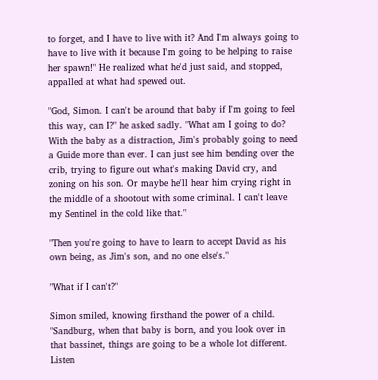to forget, and I have to live with it? And I'm always going to have to live with it because I'm going to be helping to raise her spawn!" He realized what he'd just said, and stopped, appalled at what had spewed out.

"God, Simon. I can't be around that baby if I'm going to feel this way, can I?" he asked sadly. "What am I going to do? With the baby as a distraction, Jim's probably going to need a Guide more than ever. I can just see him bending over the crib, trying to figure out what's making David cry, and zoning on his son. Or maybe he'll hear him crying right in the middle of a shootout with some criminal. I can't leave my Sentinel in the cold like that."

"Then you're going to have to learn to accept David as his own being, as Jim's son, and no one else's."

"What if I can't?"

Simon smiled, knowing firsthand the power of a child. "Sandburg, when that baby is born, and you look over in that bassinet, things are going to be a whole lot different. Listen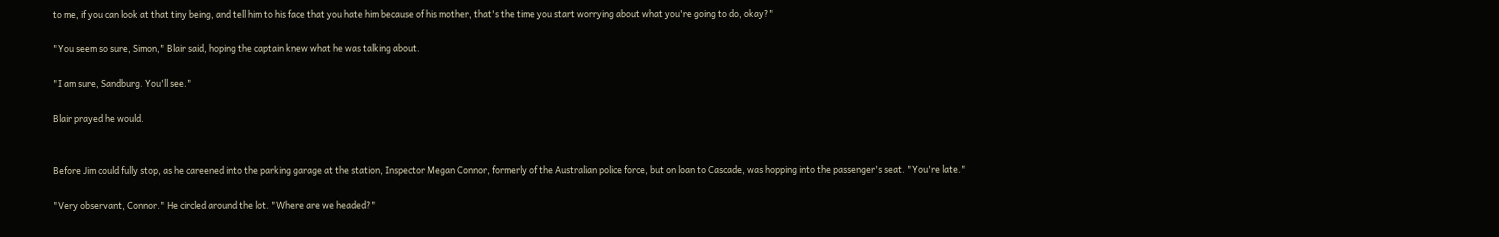to me, if you can look at that tiny being, and tell him to his face that you hate him because of his mother, that's the time you start worrying about what you're going to do, okay?"

"You seem so sure, Simon," Blair said, hoping the captain knew what he was talking about.

"I am sure, Sandburg. You'll see."

Blair prayed he would.


Before Jim could fully stop, as he careened into the parking garage at the station, Inspector Megan Connor, formerly of the Australian police force, but on loan to Cascade, was hopping into the passenger's seat. "You're late."

"Very observant, Connor." He circled around the lot. "Where are we headed?"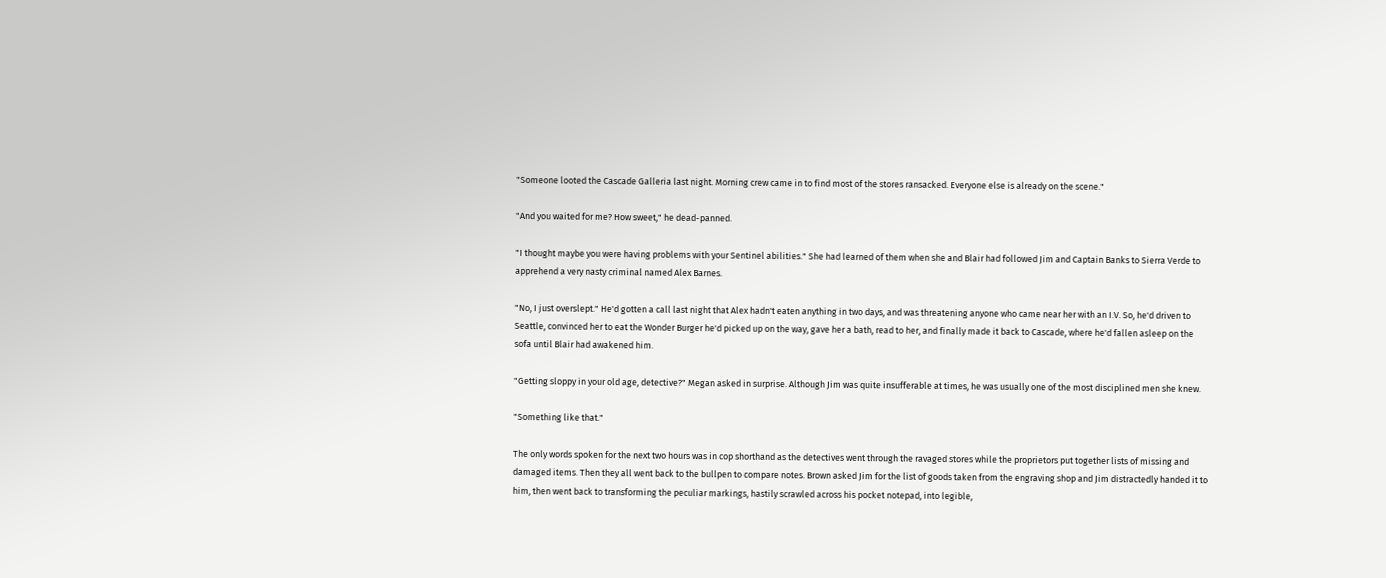"Someone looted the Cascade Galleria last night. Morning crew came in to find most of the stores ransacked. Everyone else is already on the scene."

"And you waited for me? How sweet," he dead-panned.

"I thought maybe you were having problems with your Sentinel abilities." She had learned of them when she and Blair had followed Jim and Captain Banks to Sierra Verde to apprehend a very nasty criminal named Alex Barnes.

"No, I just overslept." He'd gotten a call last night that Alex hadn't eaten anything in two days, and was threatening anyone who came near her with an I.V. So, he'd driven to Seattle, convinced her to eat the Wonder Burger he'd picked up on the way, gave her a bath, read to her, and finally made it back to Cascade, where he'd fallen asleep on the sofa until Blair had awakened him.

"Getting sloppy in your old age, detective?" Megan asked in surprise. Although Jim was quite insufferable at times, he was usually one of the most disciplined men she knew.

"Something like that."

The only words spoken for the next two hours was in cop shorthand as the detectives went through the ravaged stores while the proprietors put together lists of missing and damaged items. Then they all went back to the bullpen to compare notes. Brown asked Jim for the list of goods taken from the engraving shop and Jim distractedly handed it to him, then went back to transforming the peculiar markings, hastily scrawled across his pocket notepad, into legible,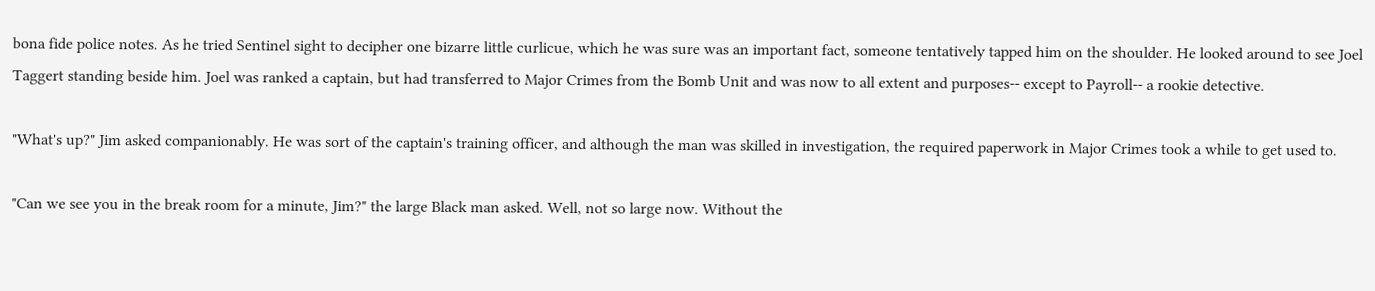bona fide police notes. As he tried Sentinel sight to decipher one bizarre little curlicue, which he was sure was an important fact, someone tentatively tapped him on the shoulder. He looked around to see Joel Taggert standing beside him. Joel was ranked a captain, but had transferred to Major Crimes from the Bomb Unit and was now to all extent and purposes-- except to Payroll-- a rookie detective.

"What's up?" Jim asked companionably. He was sort of the captain's training officer, and although the man was skilled in investigation, the required paperwork in Major Crimes took a while to get used to.

"Can we see you in the break room for a minute, Jim?" the large Black man asked. Well, not so large now. Without the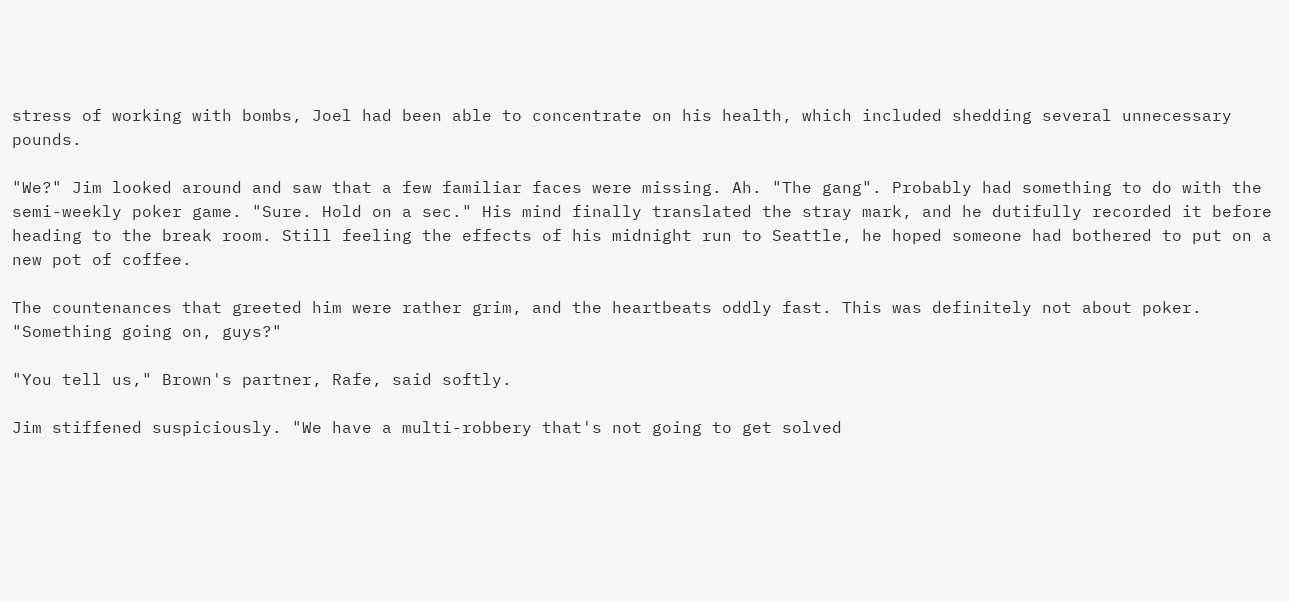stress of working with bombs, Joel had been able to concentrate on his health, which included shedding several unnecessary pounds.

"We?" Jim looked around and saw that a few familiar faces were missing. Ah. "The gang". Probably had something to do with the semi-weekly poker game. "Sure. Hold on a sec." His mind finally translated the stray mark, and he dutifully recorded it before heading to the break room. Still feeling the effects of his midnight run to Seattle, he hoped someone had bothered to put on a new pot of coffee.

The countenances that greeted him were rather grim, and the heartbeats oddly fast. This was definitely not about poker. "Something going on, guys?"

"You tell us," Brown's partner, Rafe, said softly.

Jim stiffened suspiciously. "We have a multi-robbery that's not going to get solved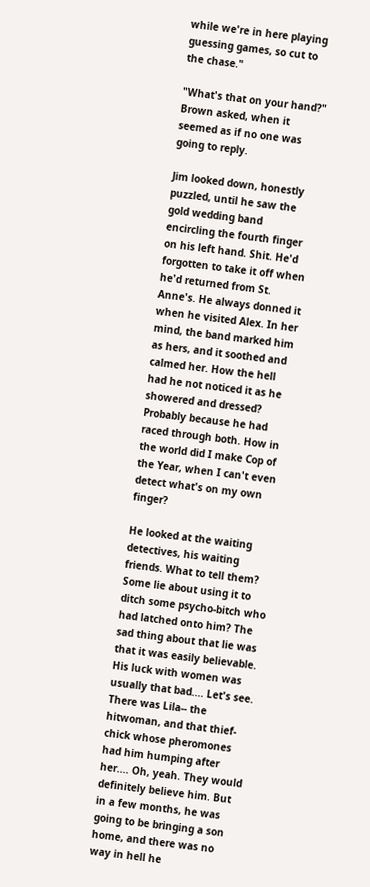while we're in here playing guessing games, so cut to the chase."

"What's that on your hand?" Brown asked, when it seemed as if no one was going to reply.

Jim looked down, honestly puzzled, until he saw the gold wedding band encircling the fourth finger on his left hand. Shit. He'd forgotten to take it off when he'd returned from St. Anne's. He always donned it when he visited Alex. In her mind, the band marked him as hers, and it soothed and calmed her. How the hell had he not noticed it as he showered and dressed? Probably because he had raced through both. How in the world did I make Cop of the Year, when I can't even detect what's on my own finger?

He looked at the waiting detectives, his waiting friends. What to tell them? Some lie about using it to ditch some psycho-bitch who had latched onto him? The sad thing about that lie was that it was easily believable. His luck with women was usually that bad.... Let's see. There was Lila-- the hitwoman, and that thief-chick whose pheromones had him humping after her.... Oh, yeah. They would definitely believe him. But in a few months, he was going to be bringing a son home, and there was no way in hell he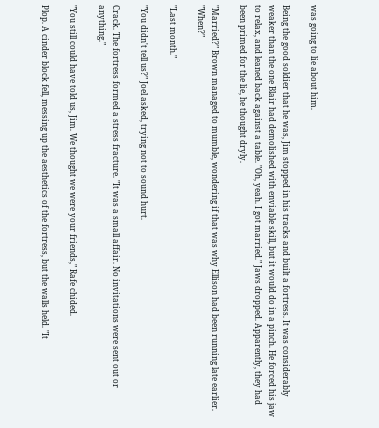was going to lie about him.

Being the good soldier that he was, Jim stopped in his tracks and built a fortress. It was considerably weaker than the one Blair had demolished with enviable skill, but it would do in a pinch. He forced his jaw to relax, and leaned back against a table. "Oh, yeah. I got married." Jaws dropped. Apparently, they had been primed for the lie, he thought dryly.

"Married?" Brown managed to mumble, wondering if that was why Ellison had been running late earlier. "When?"

"Last month."

"You didn't tell us?" Joel asked, trying not to sound hurt.

Crack. The fortress formed a stress fracture. "It was a small affair. No invitations were sent out or anything."

"You still could have told us, Jim. We thought we were your friends," Rafe chided.

Plop. A cinder block fell, messing up the aesthetics of the fortress, but the walls held. "It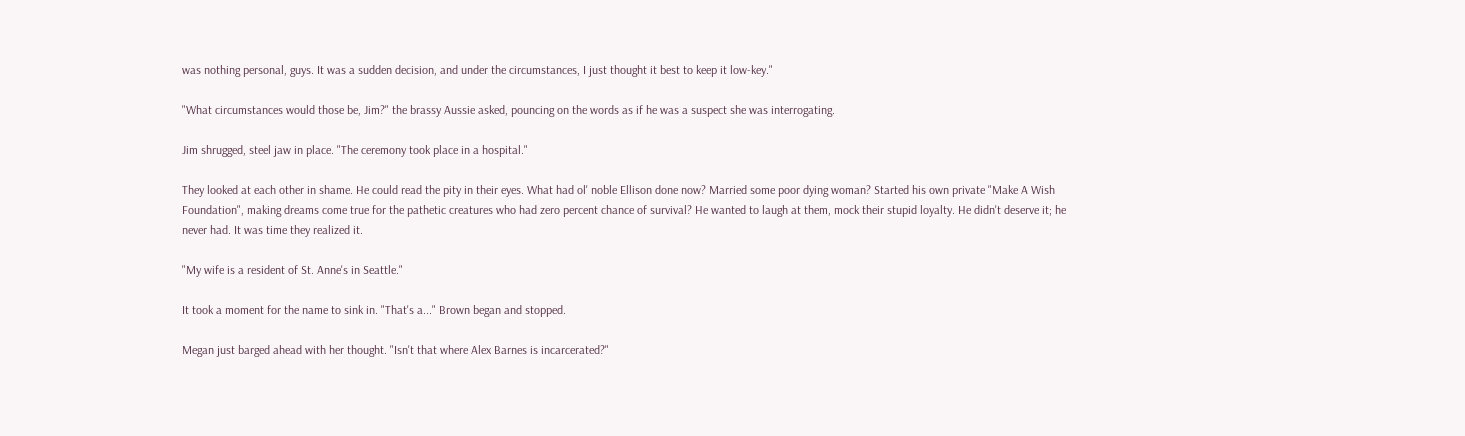was nothing personal, guys. It was a sudden decision, and under the circumstances, I just thought it best to keep it low-key."

"What circumstances would those be, Jim?" the brassy Aussie asked, pouncing on the words as if he was a suspect she was interrogating.

Jim shrugged, steel jaw in place. "The ceremony took place in a hospital."

They looked at each other in shame. He could read the pity in their eyes. What had ol' noble Ellison done now? Married some poor dying woman? Started his own private "Make A Wish Foundation", making dreams come true for the pathetic creatures who had zero percent chance of survival? He wanted to laugh at them, mock their stupid loyalty. He didn't deserve it; he never had. It was time they realized it.

"My wife is a resident of St. Anne's in Seattle."

It took a moment for the name to sink in. "That's a..." Brown began and stopped.

Megan just barged ahead with her thought. "Isn't that where Alex Barnes is incarcerated?"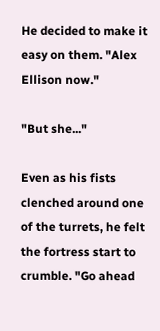He decided to make it easy on them. "Alex Ellison now."

"But she..."

Even as his fists clenched around one of the turrets, he felt the fortress start to crumble. "Go ahead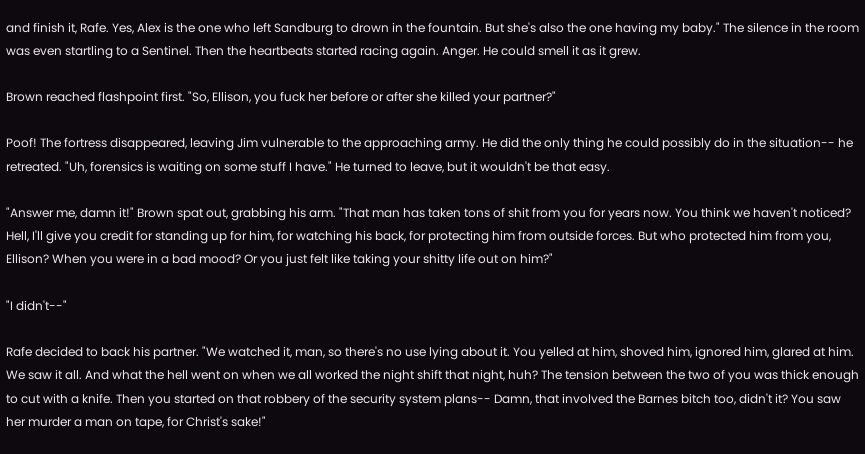and finish it, Rafe. Yes, Alex is the one who left Sandburg to drown in the fountain. But she's also the one having my baby." The silence in the room was even startling to a Sentinel. Then the heartbeats started racing again. Anger. He could smell it as it grew.

Brown reached flashpoint first. "So, Ellison, you fuck her before or after she killed your partner?"

Poof! The fortress disappeared, leaving Jim vulnerable to the approaching army. He did the only thing he could possibly do in the situation-- he retreated. "Uh, forensics is waiting on some stuff I have." He turned to leave, but it wouldn't be that easy.

"Answer me, damn it!" Brown spat out, grabbing his arm. "That man has taken tons of shit from you for years now. You think we haven't noticed? Hell, I'll give you credit for standing up for him, for watching his back, for protecting him from outside forces. But who protected him from you, Ellison? When you were in a bad mood? Or you just felt like taking your shitty life out on him?"

"I didn't--"

Rafe decided to back his partner. "We watched it, man, so there's no use lying about it. You yelled at him, shoved him, ignored him, glared at him. We saw it all. And what the hell went on when we all worked the night shift that night, huh? The tension between the two of you was thick enough to cut with a knife. Then you started on that robbery of the security system plans-- Damn, that involved the Barnes bitch too, didn't it? You saw her murder a man on tape, for Christ's sake!"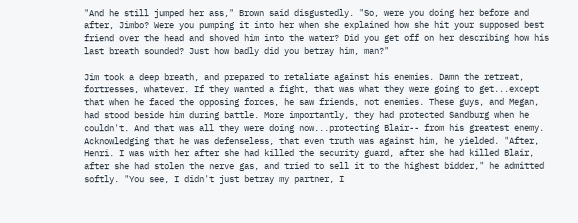"And he still jumped her ass," Brown said disgustedly. "So, were you doing her before and after, Jimbo? Were you pumping it into her when she explained how she hit your supposed best friend over the head and shoved him into the water? Did you get off on her describing how his last breath sounded? Just how badly did you betray him, man?"

Jim took a deep breath, and prepared to retaliate against his enemies. Damn the retreat, fortresses, whatever. If they wanted a fight, that was what they were going to get...except that when he faced the opposing forces, he saw friends, not enemies. These guys, and Megan, had stood beside him during battle. More importantly, they had protected Sandburg when he couldn't. And that was all they were doing now...protecting Blair-- from his greatest enemy. Acknowledging that he was defenseless, that even truth was against him, he yielded. "After, Henri. I was with her after she had killed the security guard, after she had killed Blair, after she had stolen the nerve gas, and tried to sell it to the highest bidder," he admitted softly. "You see, I didn't just betray my partner, I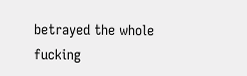betrayed the whole fucking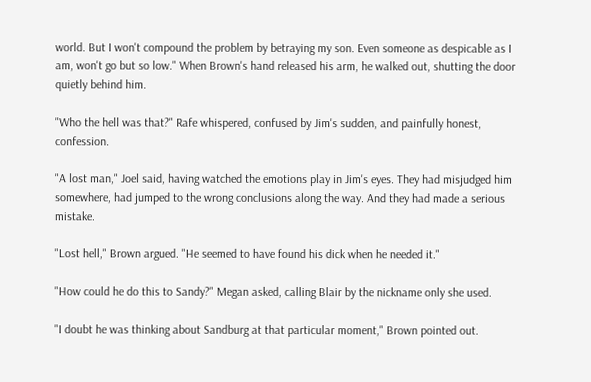world. But I won't compound the problem by betraying my son. Even someone as despicable as I am, won't go but so low." When Brown's hand released his arm, he walked out, shutting the door quietly behind him.

"Who the hell was that?" Rafe whispered, confused by Jim's sudden, and painfully honest, confession.

"A lost man," Joel said, having watched the emotions play in Jim's eyes. They had misjudged him somewhere, had jumped to the wrong conclusions along the way. And they had made a serious mistake.

"Lost hell," Brown argued. "He seemed to have found his dick when he needed it."

"How could he do this to Sandy?" Megan asked, calling Blair by the nickname only she used.

"I doubt he was thinking about Sandburg at that particular moment," Brown pointed out.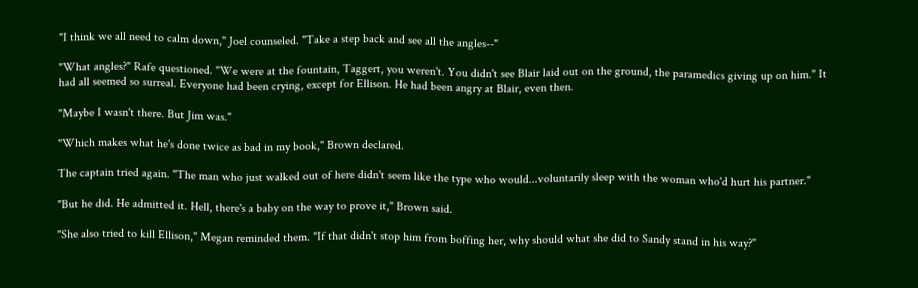"I think we all need to calm down," Joel counseled. "Take a step back and see all the angles--"

"What angles?" Rafe questioned. "We were at the fountain, Taggert, you weren't. You didn't see Blair laid out on the ground, the paramedics giving up on him." It had all seemed so surreal. Everyone had been crying, except for Ellison. He had been angry at Blair, even then.

"Maybe I wasn't there. But Jim was."

"Which makes what he's done twice as bad in my book," Brown declared.

The captain tried again. "The man who just walked out of here didn't seem like the type who would...voluntarily sleep with the woman who'd hurt his partner."

"But he did. He admitted it. Hell, there's a baby on the way to prove it," Brown said.

"She also tried to kill Ellison," Megan reminded them. "If that didn't stop him from boffing her, why should what she did to Sandy stand in his way?"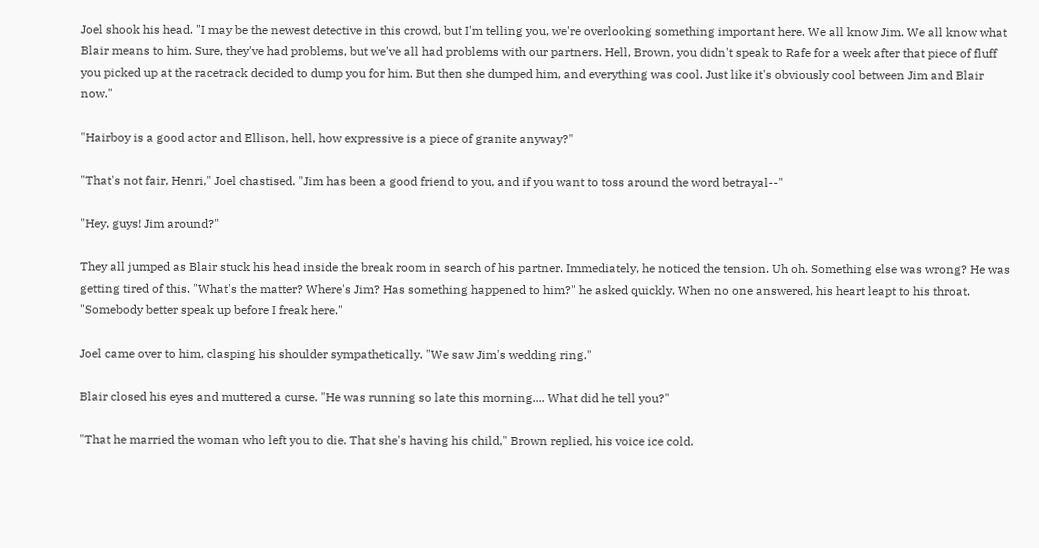Joel shook his head. "I may be the newest detective in this crowd, but I'm telling you, we're overlooking something important here. We all know Jim. We all know what Blair means to him. Sure, they've had problems, but we've all had problems with our partners. Hell, Brown, you didn't speak to Rafe for a week after that piece of fluff you picked up at the racetrack decided to dump you for him. But then she dumped him, and everything was cool. Just like it's obviously cool between Jim and Blair now."

"Hairboy is a good actor and Ellison, hell, how expressive is a piece of granite anyway?"

"That's not fair, Henri," Joel chastised. "Jim has been a good friend to you, and if you want to toss around the word betrayal--"

"Hey, guys! Jim around?"

They all jumped as Blair stuck his head inside the break room in search of his partner. Immediately, he noticed the tension. Uh oh. Something else was wrong? He was getting tired of this. "What's the matter? Where's Jim? Has something happened to him?" he asked quickly. When no one answered, his heart leapt to his throat. "Somebody better speak up before I freak here."

Joel came over to him, clasping his shoulder sympathetically. "We saw Jim's wedding ring."

Blair closed his eyes and muttered a curse. "He was running so late this morning.... What did he tell you?"

"That he married the woman who left you to die. That she's having his child," Brown replied, his voice ice cold.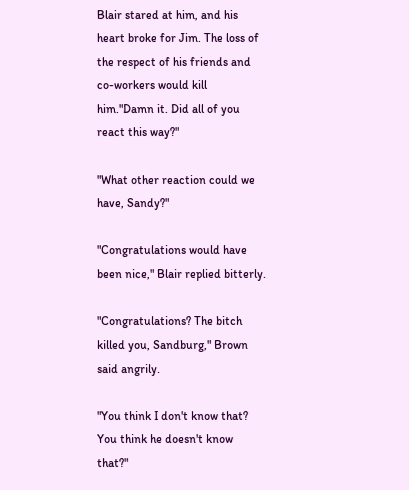Blair stared at him, and his heart broke for Jim. The loss of the respect of his friends and co-workers would kill him."Damn it. Did all of you react this way?"

"What other reaction could we have, Sandy?"

"Congratulations would have been nice," Blair replied bitterly.

"Congratulations? The bitch killed you, Sandburg," Brown said angrily.

"You think I don't know that? You think he doesn't know that?"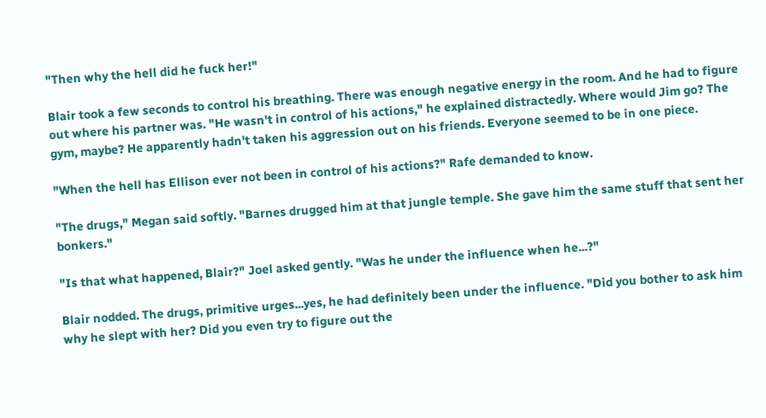"Then why the hell did he fuck her!"

Blair took a few seconds to control his breathing. There was enough negative energy in the room. And he had to figure out where his partner was. "He wasn't in control of his actions," he explained distractedly. Where would Jim go? The gym, maybe? He apparently hadn't taken his aggression out on his friends. Everyone seemed to be in one piece.

"When the hell has Ellison ever not been in control of his actions?" Rafe demanded to know.

"The drugs," Megan said softly. "Barnes drugged him at that jungle temple. She gave him the same stuff that sent her bonkers."

"Is that what happened, Blair?" Joel asked gently. "Was he under the influence when he...?"

Blair nodded. The drugs, primitive urges...yes, he had definitely been under the influence. "Did you bother to ask him why he slept with her? Did you even try to figure out the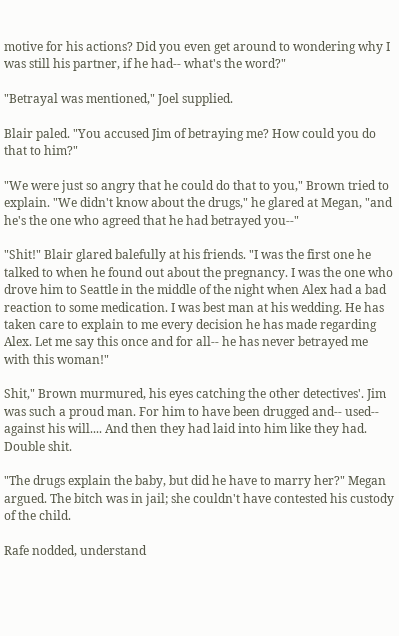motive for his actions? Did you even get around to wondering why I was still his partner, if he had-- what's the word?"

"Betrayal was mentioned," Joel supplied.

Blair paled. "You accused Jim of betraying me? How could you do that to him?"

"We were just so angry that he could do that to you," Brown tried to explain. "We didn't know about the drugs," he glared at Megan, "and he's the one who agreed that he had betrayed you--"

"Shit!" Blair glared balefully at his friends. "I was the first one he talked to when he found out about the pregnancy. I was the one who drove him to Seattle in the middle of the night when Alex had a bad reaction to some medication. I was best man at his wedding. He has taken care to explain to me every decision he has made regarding Alex. Let me say this once and for all-- he has never betrayed me with this woman!"

Shit," Brown murmured, his eyes catching the other detectives'. Jim was such a proud man. For him to have been drugged and-- used-- against his will.... And then they had laid into him like they had. Double shit.

"The drugs explain the baby, but did he have to marry her?" Megan argued. The bitch was in jail; she couldn't have contested his custody of the child.

Rafe nodded, understand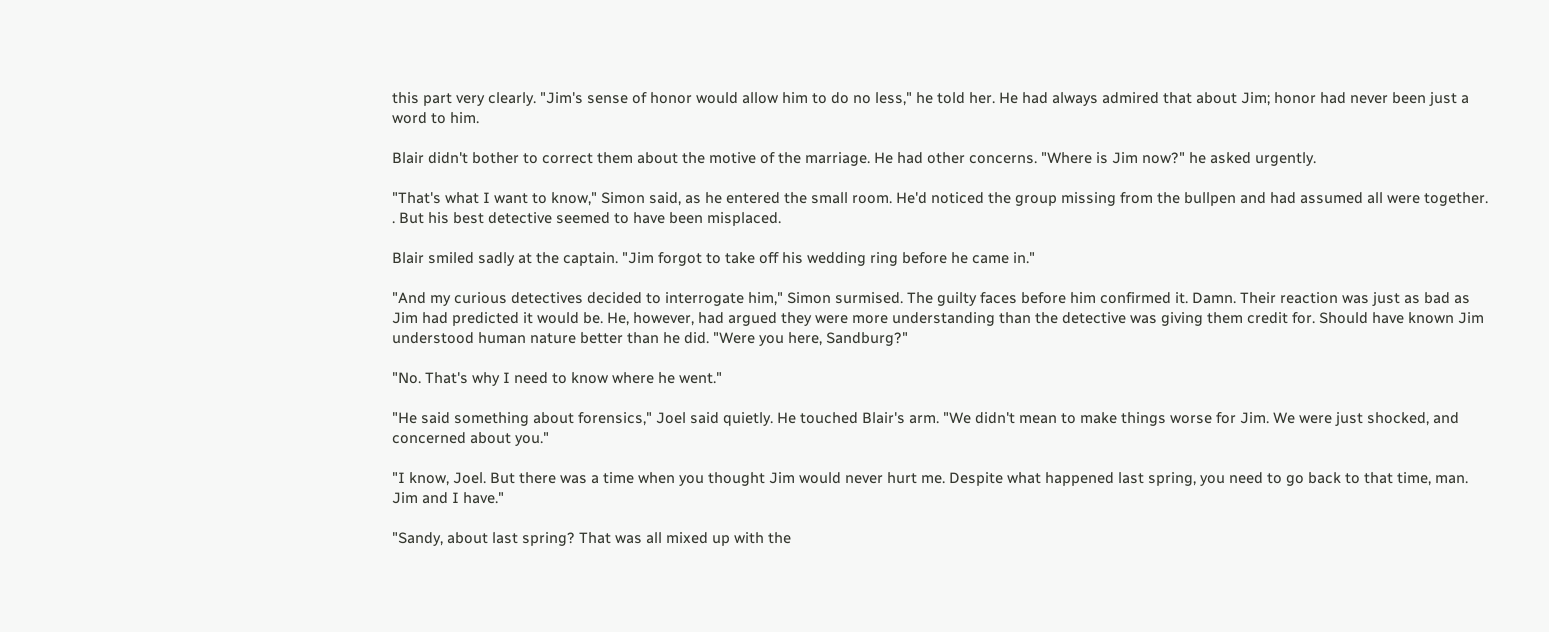this part very clearly. "Jim's sense of honor would allow him to do no less," he told her. He had always admired that about Jim; honor had never been just a word to him.

Blair didn't bother to correct them about the motive of the marriage. He had other concerns. "Where is Jim now?" he asked urgently.

"That's what I want to know," Simon said, as he entered the small room. He'd noticed the group missing from the bullpen and had assumed all were together. . But his best detective seemed to have been misplaced.

Blair smiled sadly at the captain. "Jim forgot to take off his wedding ring before he came in."

"And my curious detectives decided to interrogate him," Simon surmised. The guilty faces before him confirmed it. Damn. Their reaction was just as bad as Jim had predicted it would be. He, however, had argued they were more understanding than the detective was giving them credit for. Should have known Jim understood human nature better than he did. "Were you here, Sandburg?"

"No. That's why I need to know where he went."

"He said something about forensics," Joel said quietly. He touched Blair's arm. "We didn't mean to make things worse for Jim. We were just shocked, and concerned about you."

"I know, Joel. But there was a time when you thought Jim would never hurt me. Despite what happened last spring, you need to go back to that time, man. Jim and I have."

"Sandy, about last spring? That was all mixed up with the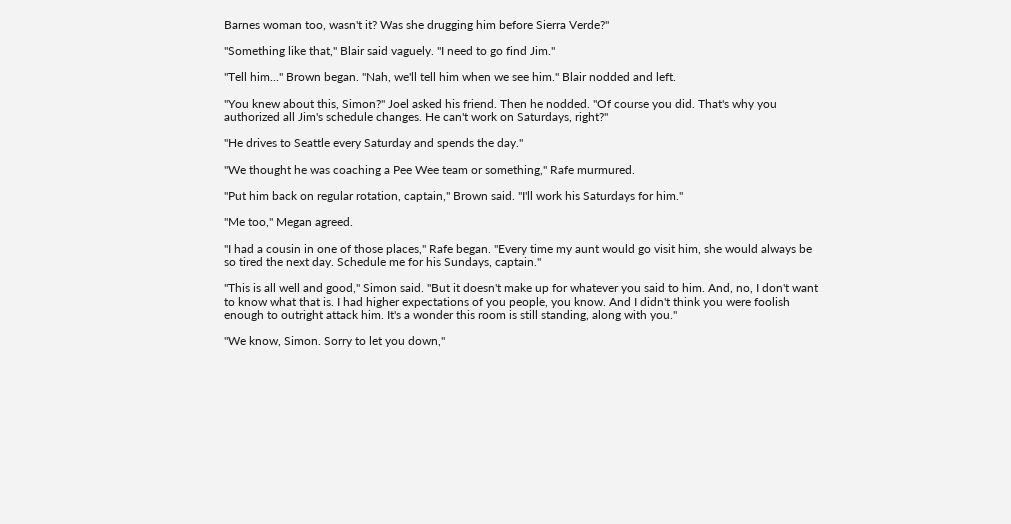Barnes woman too, wasn't it? Was she drugging him before Sierra Verde?"

"Something like that," Blair said vaguely. "I need to go find Jim."

"Tell him..." Brown began. "Nah, we'll tell him when we see him." Blair nodded and left.

"You knew about this, Simon?" Joel asked his friend. Then he nodded. "Of course you did. That's why you authorized all Jim's schedule changes. He can't work on Saturdays, right?"

"He drives to Seattle every Saturday and spends the day."

"We thought he was coaching a Pee Wee team or something," Rafe murmured.

"Put him back on regular rotation, captain," Brown said. "I'll work his Saturdays for him."

"Me too," Megan agreed.

"I had a cousin in one of those places," Rafe began. "Every time my aunt would go visit him, she would always be so tired the next day. Schedule me for his Sundays, captain."

"This is all well and good," Simon said. "But it doesn't make up for whatever you said to him. And, no, I don't want to know what that is. I had higher expectations of you people, you know. And I didn't think you were foolish enough to outright attack him. It's a wonder this room is still standing, along with you."

"We know, Simon. Sorry to let you down,"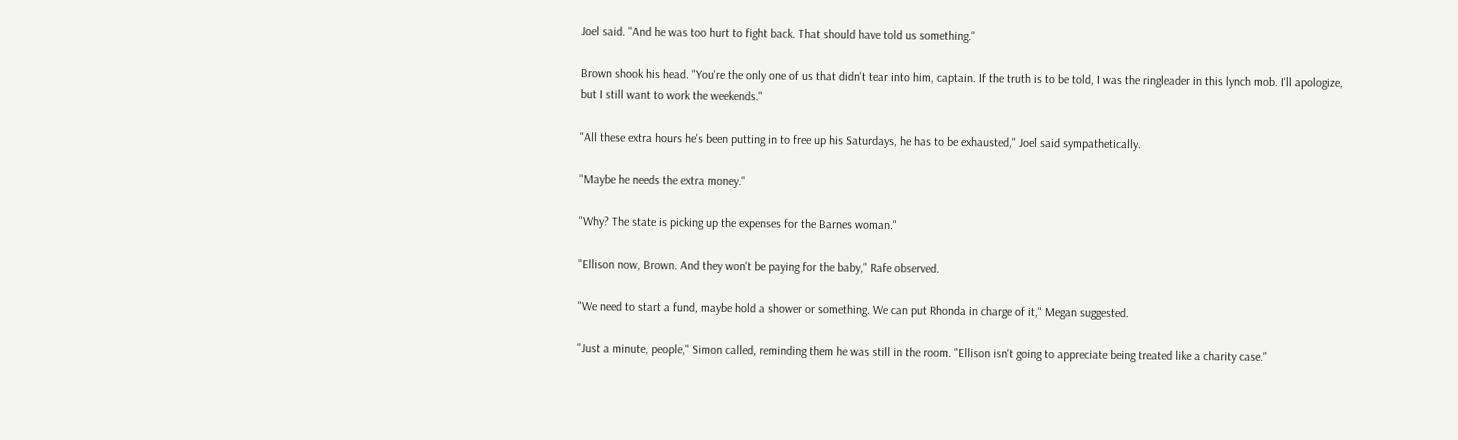Joel said. "And he was too hurt to fight back. That should have told us something."

Brown shook his head. "You're the only one of us that didn't tear into him, captain. If the truth is to be told, I was the ringleader in this lynch mob. I'll apologize, but I still want to work the weekends."

"All these extra hours he's been putting in to free up his Saturdays, he has to be exhausted," Joel said sympathetically.

"Maybe he needs the extra money."

"Why? The state is picking up the expenses for the Barnes woman."

"Ellison now, Brown. And they won't be paying for the baby," Rafe observed.

"We need to start a fund, maybe hold a shower or something. We can put Rhonda in charge of it," Megan suggested.

"Just a minute, people," Simon called, reminding them he was still in the room. "Ellison isn't going to appreciate being treated like a charity case."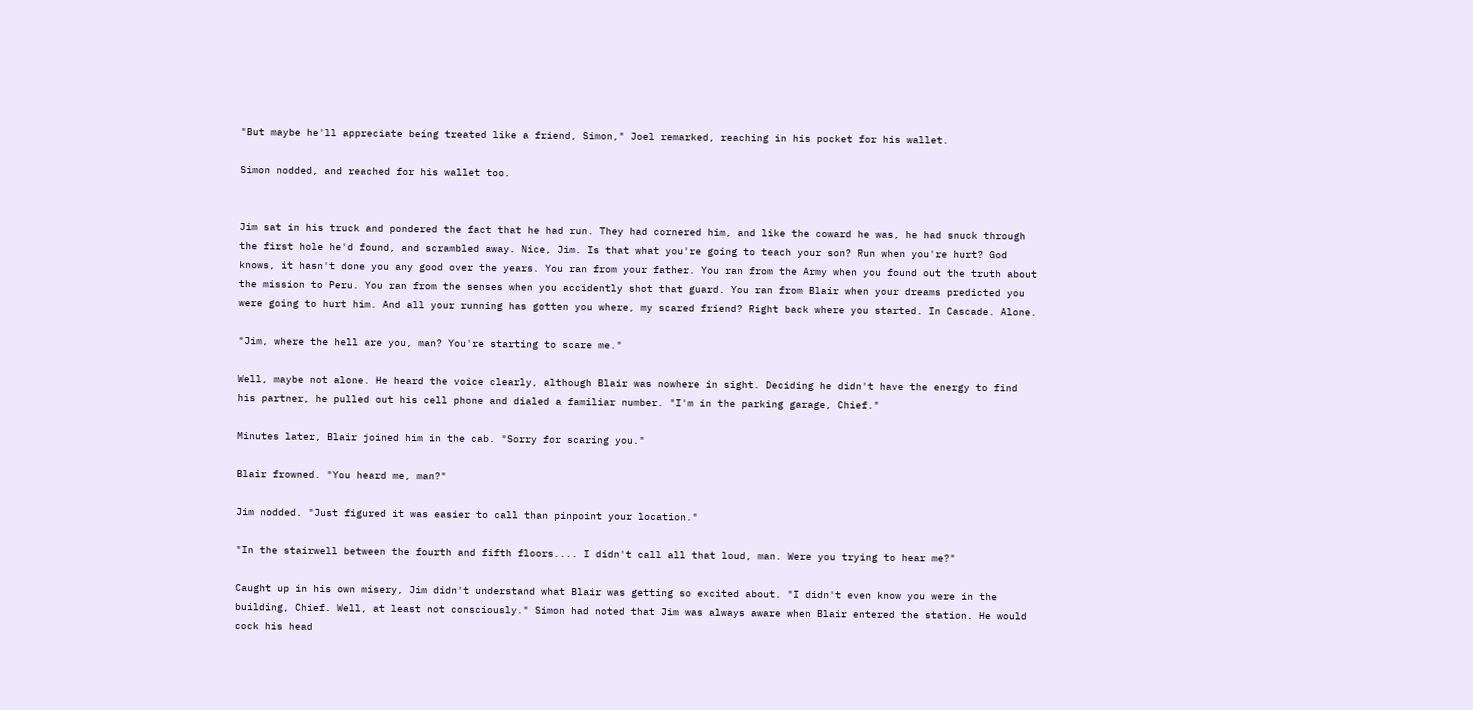"But maybe he'll appreciate being treated like a friend, Simon," Joel remarked, reaching in his pocket for his wallet.

Simon nodded, and reached for his wallet too.


Jim sat in his truck and pondered the fact that he had run. They had cornered him, and like the coward he was, he had snuck through the first hole he'd found, and scrambled away. Nice, Jim. Is that what you're going to teach your son? Run when you're hurt? God knows, it hasn't done you any good over the years. You ran from your father. You ran from the Army when you found out the truth about the mission to Peru. You ran from the senses when you accidently shot that guard. You ran from Blair when your dreams predicted you were going to hurt him. And all your running has gotten you where, my scared friend? Right back where you started. In Cascade. Alone.

"Jim, where the hell are you, man? You're starting to scare me."

Well, maybe not alone. He heard the voice clearly, although Blair was nowhere in sight. Deciding he didn't have the energy to find his partner, he pulled out his cell phone and dialed a familiar number. "I'm in the parking garage, Chief."

Minutes later, Blair joined him in the cab. "Sorry for scaring you."

Blair frowned. "You heard me, man?"

Jim nodded. "Just figured it was easier to call than pinpoint your location."

"In the stairwell between the fourth and fifth floors.... I didn't call all that loud, man. Were you trying to hear me?"

Caught up in his own misery, Jim didn't understand what Blair was getting so excited about. "I didn't even know you were in the building, Chief. Well, at least not consciously." Simon had noted that Jim was always aware when Blair entered the station. He would cock his head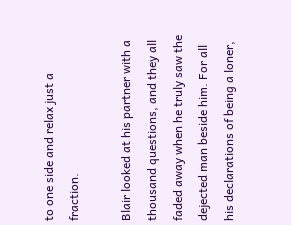to one side and relax just a fraction.

Blair looked at his partner with a thousand questions, and they all faded away when he truly saw the dejected man beside him. For all his declarations of being a loner,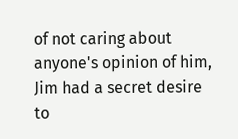of not caring about anyone's opinion of him, Jim had a secret desire to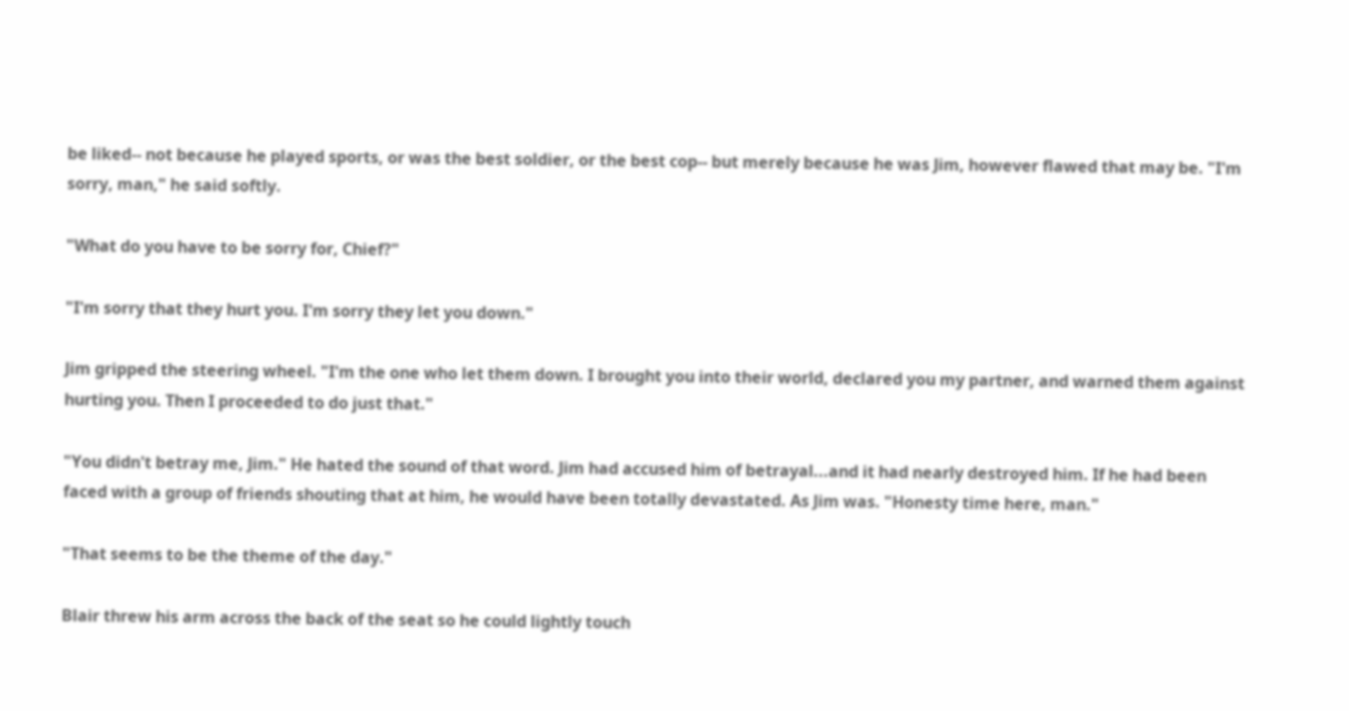be liked-- not because he played sports, or was the best soldier, or the best cop-- but merely because he was Jim, however flawed that may be. "I'm sorry, man," he said softly.

"What do you have to be sorry for, Chief?"

"I'm sorry that they hurt you. I'm sorry they let you down."

Jim gripped the steering wheel. "I'm the one who let them down. I brought you into their world, declared you my partner, and warned them against hurting you. Then I proceeded to do just that."

"You didn't betray me, Jim." He hated the sound of that word. Jim had accused him of betrayal...and it had nearly destroyed him. If he had been faced with a group of friends shouting that at him, he would have been totally devastated. As Jim was. "Honesty time here, man."

"That seems to be the theme of the day."

Blair threw his arm across the back of the seat so he could lightly touch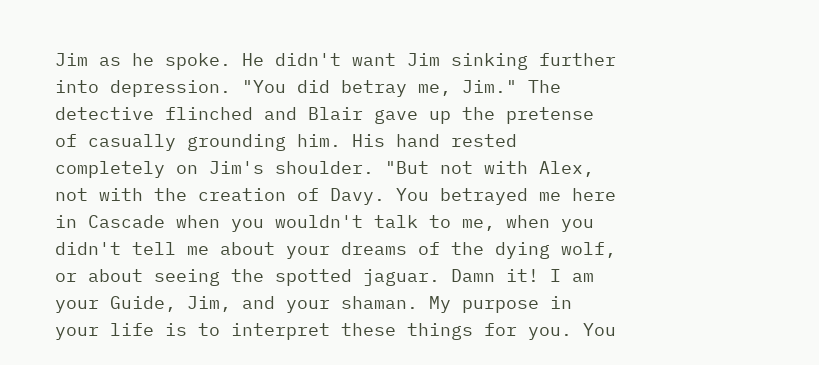Jim as he spoke. He didn't want Jim sinking further into depression. "You did betray me, Jim." The detective flinched and Blair gave up the pretense of casually grounding him. His hand rested completely on Jim's shoulder. "But not with Alex, not with the creation of Davy. You betrayed me here in Cascade when you wouldn't talk to me, when you didn't tell me about your dreams of the dying wolf, or about seeing the spotted jaguar. Damn it! I am your Guide, Jim, and your shaman. My purpose in your life is to interpret these things for you. You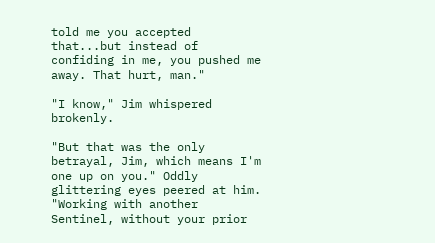told me you accepted that...but instead of confiding in me, you pushed me away. That hurt, man."

"I know," Jim whispered brokenly.

"But that was the only betrayal, Jim, which means I'm one up on you." Oddly glittering eyes peered at him. "Working with another Sentinel, without your prior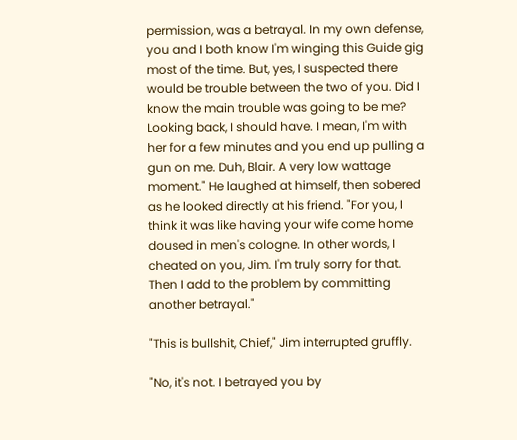permission, was a betrayal. In my own defense, you and I both know I'm winging this Guide gig most of the time. But, yes, I suspected there would be trouble between the two of you. Did I know the main trouble was going to be me? Looking back, I should have. I mean, I'm with her for a few minutes and you end up pulling a gun on me. Duh, Blair. A very low wattage moment." He laughed at himself, then sobered as he looked directly at his friend. "For you, I think it was like having your wife come home doused in men's cologne. In other words, I cheated on you, Jim. I'm truly sorry for that. Then I add to the problem by committing another betrayal."

"This is bullshit, Chief," Jim interrupted gruffly.

"No, it's not. I betrayed you by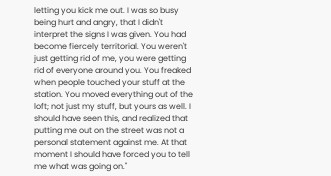letting you kick me out. I was so busy being hurt and angry, that I didn't interpret the signs I was given. You had become fiercely territorial. You weren't just getting rid of me, you were getting rid of everyone around you. You freaked when people touched your stuff at the station. You moved everything out of the loft; not just my stuff, but yours as well. I should have seen this, and realized that putting me out on the street was not a personal statement against me. At that moment I should have forced you to tell me what was going on."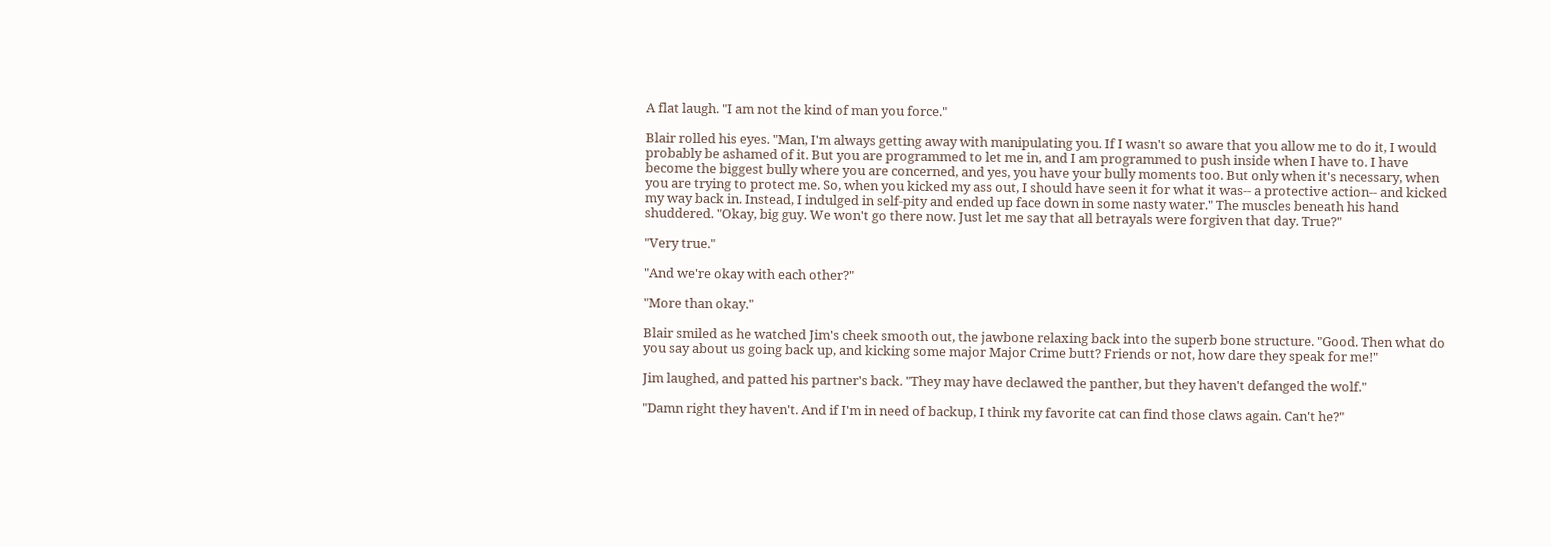A flat laugh. "I am not the kind of man you force."

Blair rolled his eyes. "Man, I'm always getting away with manipulating you. If I wasn't so aware that you allow me to do it, I would probably be ashamed of it. But you are programmed to let me in, and I am programmed to push inside when I have to. I have become the biggest bully where you are concerned, and yes, you have your bully moments too. But only when it's necessary, when you are trying to protect me. So, when you kicked my ass out, I should have seen it for what it was-- a protective action-- and kicked my way back in. Instead, I indulged in self-pity and ended up face down in some nasty water." The muscles beneath his hand shuddered. "Okay, big guy. We won't go there now. Just let me say that all betrayals were forgiven that day. True?"

"Very true."

"And we're okay with each other?"

"More than okay."

Blair smiled as he watched Jim's cheek smooth out, the jawbone relaxing back into the superb bone structure. "Good. Then what do you say about us going back up, and kicking some major Major Crime butt? Friends or not, how dare they speak for me!"

Jim laughed, and patted his partner's back. "They may have declawed the panther, but they haven't defanged the wolf."

"Damn right they haven't. And if I'm in need of backup, I think my favorite cat can find those claws again. Can't he?"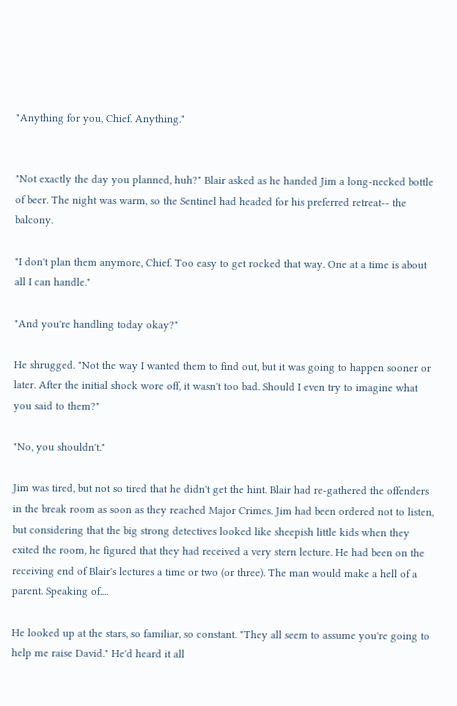"Anything for you, Chief. Anything."


"Not exactly the day you planned, huh?" Blair asked as he handed Jim a long-necked bottle of beer. The night was warm, so the Sentinel had headed for his preferred retreat-- the balcony.

"I don't plan them anymore, Chief. Too easy to get rocked that way. One at a time is about all I can handle."

"And you're handling today okay?"

He shrugged. "Not the way I wanted them to find out, but it was going to happen sooner or later. After the initial shock wore off, it wasn't too bad. Should I even try to imagine what you said to them?"

"No, you shouldn't."

Jim was tired, but not so tired that he didn't get the hint. Blair had re-gathered the offenders in the break room as soon as they reached Major Crimes. Jim had been ordered not to listen, but considering that the big strong detectives looked like sheepish little kids when they exited the room, he figured that they had received a very stern lecture. He had been on the receiving end of Blair's lectures a time or two (or three). The man would make a hell of a parent. Speaking of....

He looked up at the stars, so familiar, so constant. "They all seem to assume you're going to help me raise David." He'd heard it all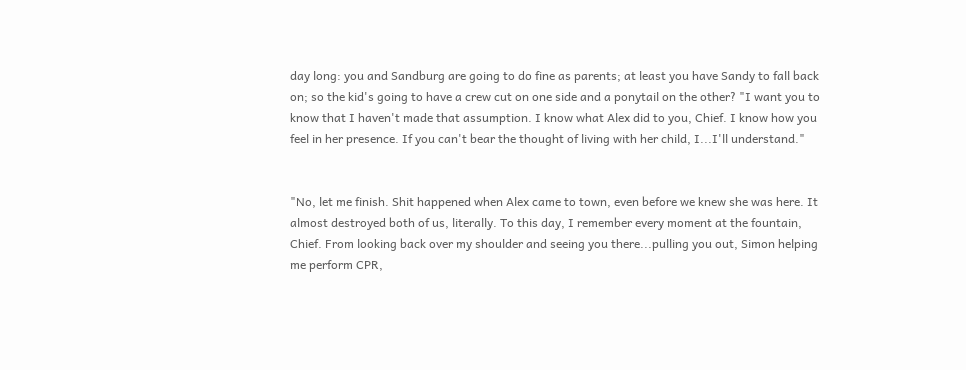day long: you and Sandburg are going to do fine as parents; at least you have Sandy to fall back on; so the kid's going to have a crew cut on one side and a ponytail on the other? "I want you to know that I haven't made that assumption. I know what Alex did to you, Chief. I know how you feel in her presence. If you can't bear the thought of living with her child, I...I'll understand."


"No, let me finish. Shit happened when Alex came to town, even before we knew she was here. It almost destroyed both of us, literally. To this day, I remember every moment at the fountain, Chief. From looking back over my shoulder and seeing you there...pulling you out, Simon helping me perform CPR,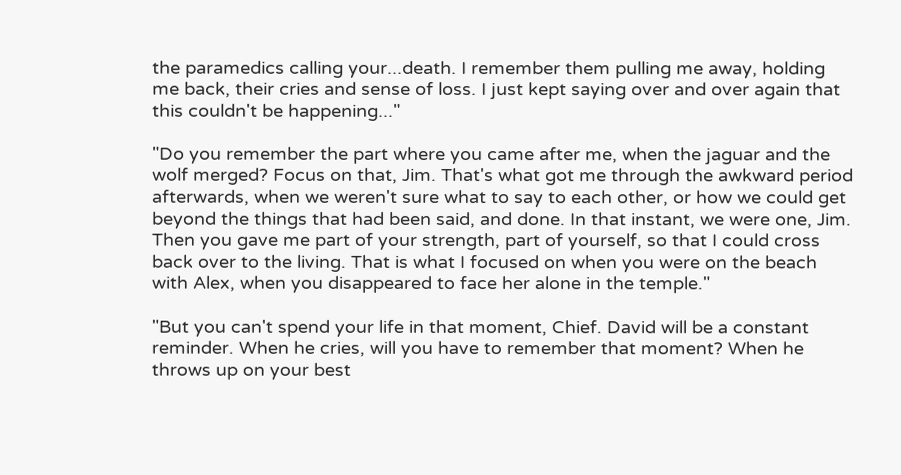the paramedics calling your...death. I remember them pulling me away, holding me back, their cries and sense of loss. I just kept saying over and over again that this couldn't be happening..."

"Do you remember the part where you came after me, when the jaguar and the wolf merged? Focus on that, Jim. That's what got me through the awkward period afterwards, when we weren't sure what to say to each other, or how we could get beyond the things that had been said, and done. In that instant, we were one, Jim. Then you gave me part of your strength, part of yourself, so that I could cross back over to the living. That is what I focused on when you were on the beach with Alex, when you disappeared to face her alone in the temple."

"But you can't spend your life in that moment, Chief. David will be a constant reminder. When he cries, will you have to remember that moment? When he throws up on your best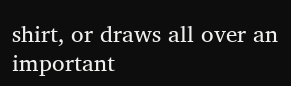shirt, or draws all over an important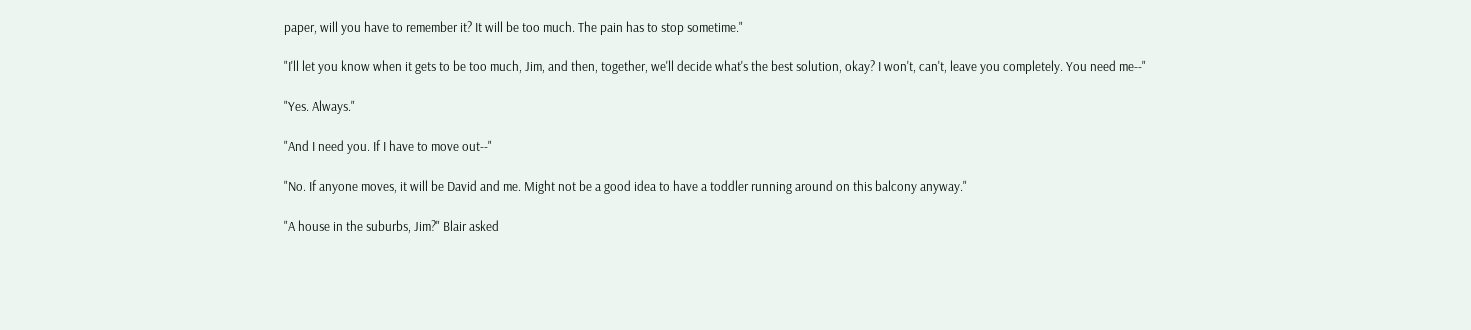paper, will you have to remember it? It will be too much. The pain has to stop sometime."

"I'll let you know when it gets to be too much, Jim, and then, together, we'll decide what's the best solution, okay? I won't, can't, leave you completely. You need me--"

"Yes. Always."

"And I need you. If I have to move out--"

"No. If anyone moves, it will be David and me. Might not be a good idea to have a toddler running around on this balcony anyway."

"A house in the suburbs, Jim?" Blair asked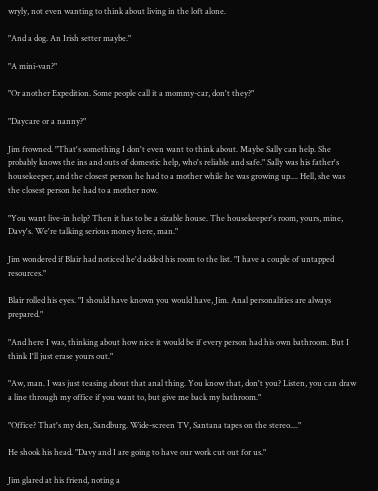wryly, not even wanting to think about living in the loft alone.

"And a dog. An Irish setter maybe."

"A mini-van?"

"Or another Expedition. Some people call it a mommy-car, don't they?"

"Daycare or a nanny?"

Jim frowned. "That's something I don't even want to think about. Maybe Sally can help. She probably knows the ins and outs of domestic help, who's reliable and safe." Sally was his father's housekeeper, and the closest person he had to a mother while he was growing up.... Hell, she was the closest person he had to a mother now.

"You want live-in help? Then it has to be a sizable house. The housekeeper's room, yours, mine, Davy's. We're talking serious money here, man."

Jim wondered if Blair had noticed he'd added his room to the list. "I have a couple of untapped resources."

Blair rolled his eyes. "I should have known you would have, Jim. Anal personalities are always prepared."

"And here I was, thinking about how nice it would be if every person had his own bathroom. But I think I'll just erase yours out."

"Aw, man. I was just teasing about that anal thing. You know that, don't you? Listen, you can draw a line through my office if you want to, but give me back my bathroom."

"Office? That's my den, Sandburg. Wide-screen TV, Santana tapes on the stereo...."

He shook his head. "Davy and I are going to have our work cut out for us."

Jim glared at his friend, noting a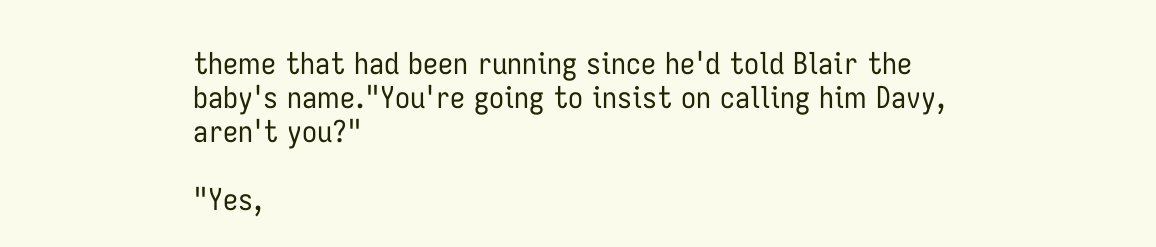theme that had been running since he'd told Blair the baby's name."You're going to insist on calling him Davy, aren't you?"

"Yes,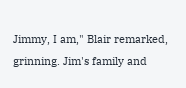Jimmy, I am," Blair remarked, grinning. Jim's family and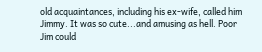old acquaintances, including his ex-wife, called him Jimmy. It was so cute...and amusing as hell. Poor Jim could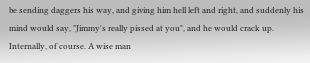be sending daggers his way, and giving him hell left and right, and suddenly his mind would say, "Jimmy's really pissed at you", and he would crack up. Internally, of course. A wise man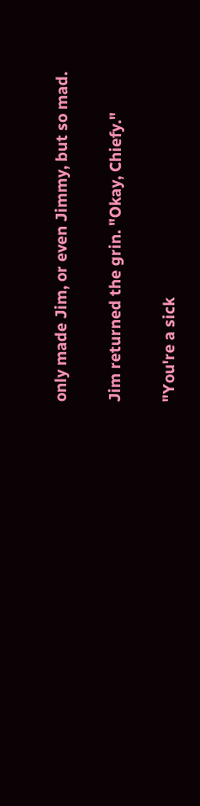only made Jim, or even Jimmy, but so mad.

Jim returned the grin. "Okay, Chiefy."

"You're a sick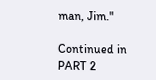man, Jim."

Continued in PART 2